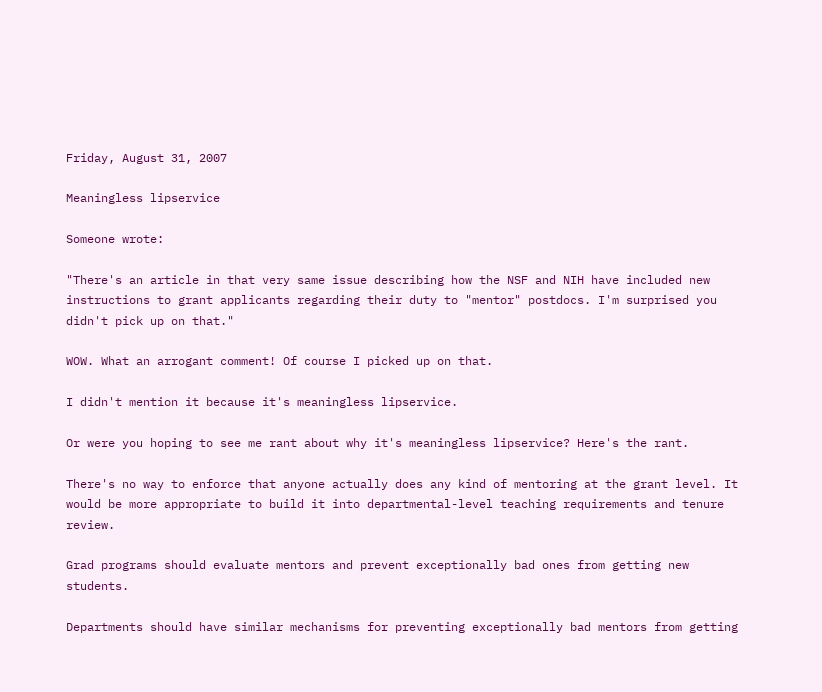Friday, August 31, 2007

Meaningless lipservice

Someone wrote:

"There's an article in that very same issue describing how the NSF and NIH have included new instructions to grant applicants regarding their duty to "mentor" postdocs. I'm surprised you didn't pick up on that."

WOW. What an arrogant comment! Of course I picked up on that.

I didn't mention it because it's meaningless lipservice.

Or were you hoping to see me rant about why it's meaningless lipservice? Here's the rant.

There's no way to enforce that anyone actually does any kind of mentoring at the grant level. It would be more appropriate to build it into departmental-level teaching requirements and tenure review.

Grad programs should evaluate mentors and prevent exceptionally bad ones from getting new students.

Departments should have similar mechanisms for preventing exceptionally bad mentors from getting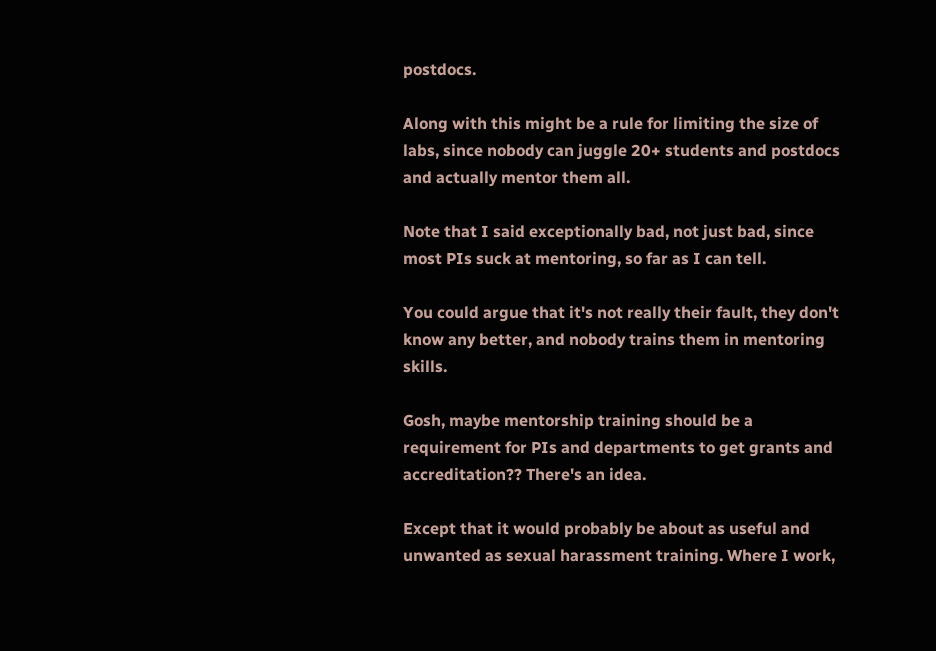postdocs.

Along with this might be a rule for limiting the size of labs, since nobody can juggle 20+ students and postdocs and actually mentor them all.

Note that I said exceptionally bad, not just bad, since most PIs suck at mentoring, so far as I can tell.

You could argue that it's not really their fault, they don't know any better, and nobody trains them in mentoring skills.

Gosh, maybe mentorship training should be a requirement for PIs and departments to get grants and accreditation?? There's an idea.

Except that it would probably be about as useful and unwanted as sexual harassment training. Where I work,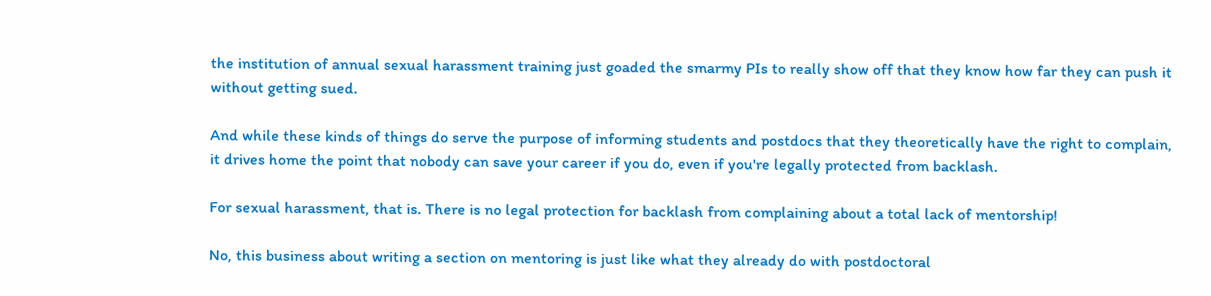the institution of annual sexual harassment training just goaded the smarmy PIs to really show off that they know how far they can push it without getting sued.

And while these kinds of things do serve the purpose of informing students and postdocs that they theoretically have the right to complain, it drives home the point that nobody can save your career if you do, even if you're legally protected from backlash.

For sexual harassment, that is. There is no legal protection for backlash from complaining about a total lack of mentorship!

No, this business about writing a section on mentoring is just like what they already do with postdoctoral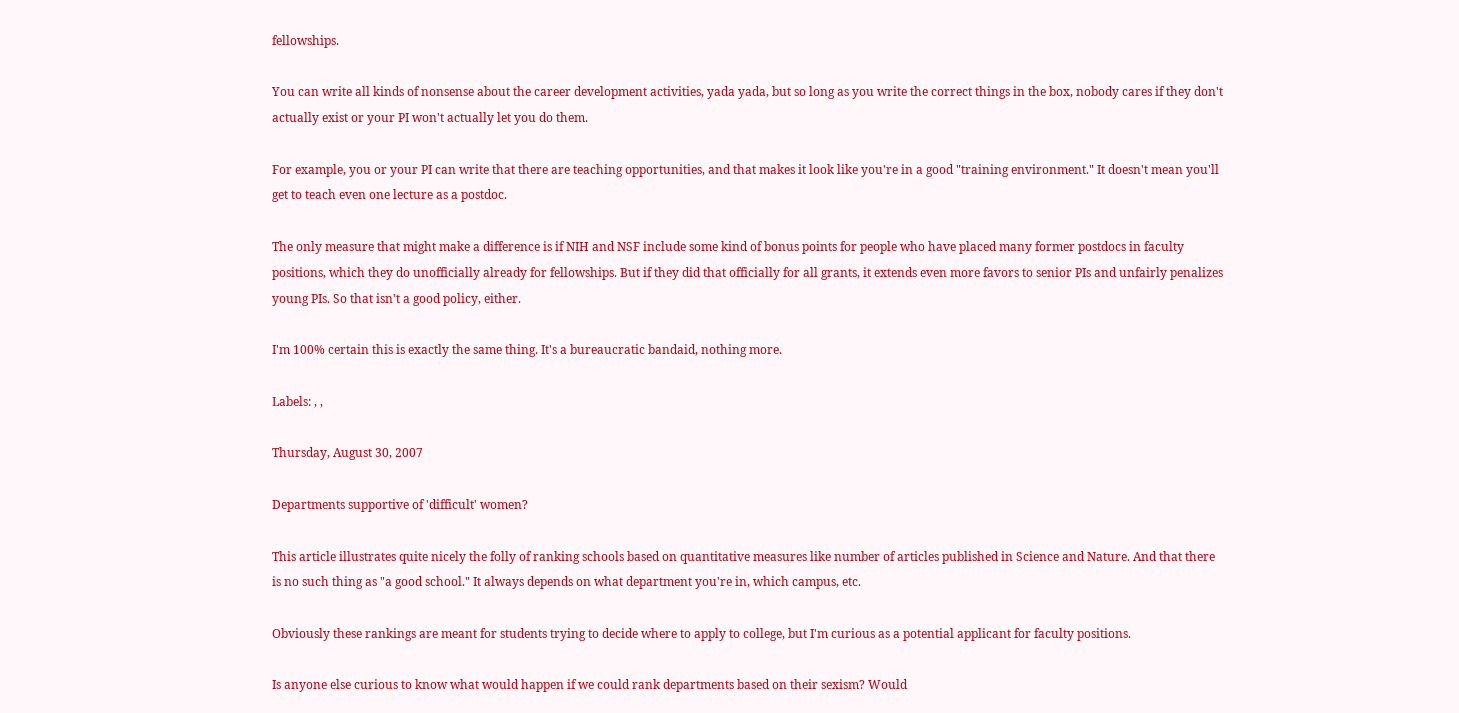fellowships.

You can write all kinds of nonsense about the career development activities, yada yada, but so long as you write the correct things in the box, nobody cares if they don't actually exist or your PI won't actually let you do them.

For example, you or your PI can write that there are teaching opportunities, and that makes it look like you're in a good "training environment." It doesn't mean you'll get to teach even one lecture as a postdoc.

The only measure that might make a difference is if NIH and NSF include some kind of bonus points for people who have placed many former postdocs in faculty positions, which they do unofficially already for fellowships. But if they did that officially for all grants, it extends even more favors to senior PIs and unfairly penalizes young PIs. So that isn't a good policy, either.

I'm 100% certain this is exactly the same thing. It's a bureaucratic bandaid, nothing more.

Labels: , ,

Thursday, August 30, 2007

Departments supportive of 'difficult' women?

This article illustrates quite nicely the folly of ranking schools based on quantitative measures like number of articles published in Science and Nature. And that there is no such thing as "a good school." It always depends on what department you're in, which campus, etc.

Obviously these rankings are meant for students trying to decide where to apply to college, but I'm curious as a potential applicant for faculty positions.

Is anyone else curious to know what would happen if we could rank departments based on their sexism? Would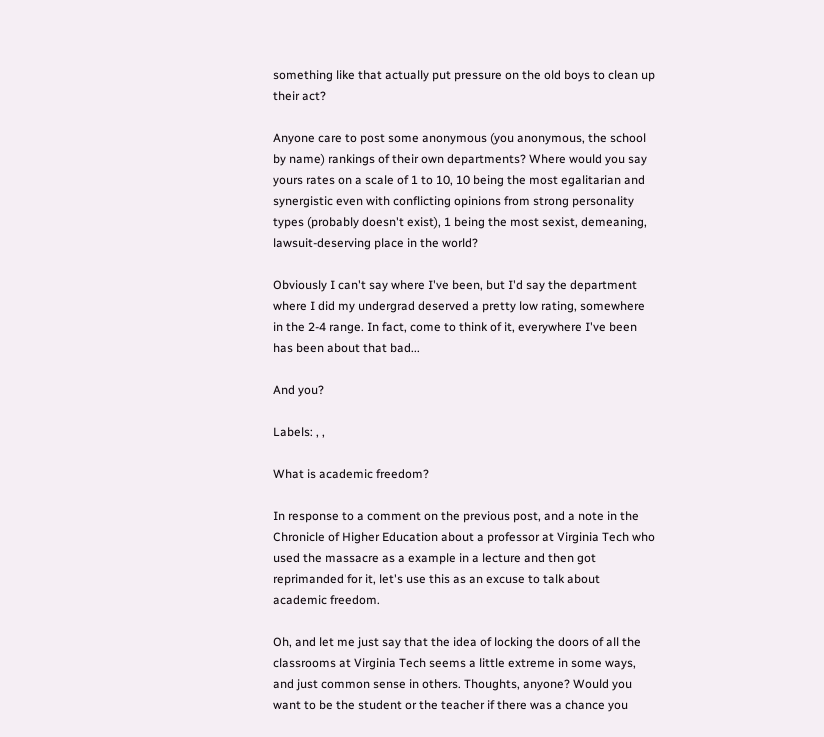something like that actually put pressure on the old boys to clean up their act?

Anyone care to post some anonymous (you anonymous, the school by name) rankings of their own departments? Where would you say yours rates on a scale of 1 to 10, 10 being the most egalitarian and synergistic even with conflicting opinions from strong personality types (probably doesn't exist), 1 being the most sexist, demeaning, lawsuit-deserving place in the world?

Obviously I can't say where I've been, but I'd say the department where I did my undergrad deserved a pretty low rating, somewhere in the 2-4 range. In fact, come to think of it, everywhere I've been has been about that bad...

And you?

Labels: , ,

What is academic freedom?

In response to a comment on the previous post, and a note in the
Chronicle of Higher Education about a professor at Virginia Tech who used the massacre as a example in a lecture and then got reprimanded for it, let's use this as an excuse to talk about academic freedom.

Oh, and let me just say that the idea of locking the doors of all the classrooms at Virginia Tech seems a little extreme in some ways, and just common sense in others. Thoughts, anyone? Would you want to be the student or the teacher if there was a chance you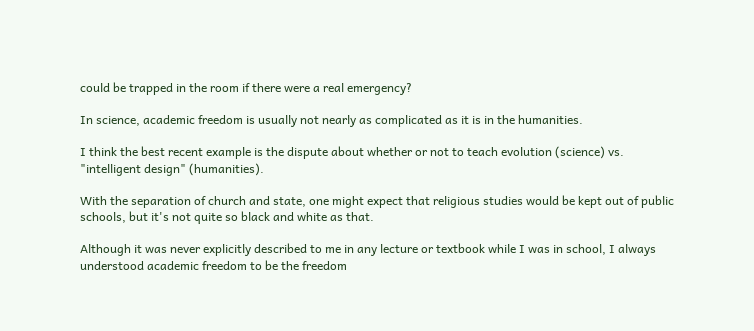could be trapped in the room if there were a real emergency?

In science, academic freedom is usually not nearly as complicated as it is in the humanities.

I think the best recent example is the dispute about whether or not to teach evolution (science) vs. "intelligent design" (humanities).

With the separation of church and state, one might expect that religious studies would be kept out of public schools, but it's not quite so black and white as that.

Although it was never explicitly described to me in any lecture or textbook while I was in school, I always understood academic freedom to be the freedom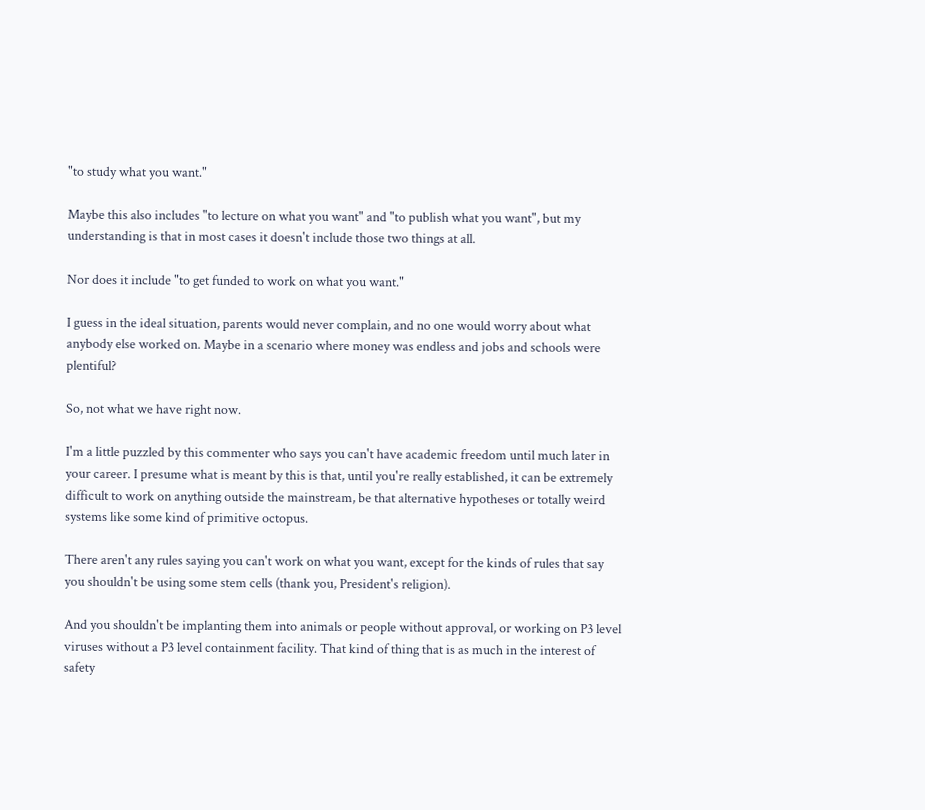"to study what you want."

Maybe this also includes "to lecture on what you want" and "to publish what you want", but my understanding is that in most cases it doesn't include those two things at all.

Nor does it include "to get funded to work on what you want."

I guess in the ideal situation, parents would never complain, and no one would worry about what anybody else worked on. Maybe in a scenario where money was endless and jobs and schools were plentiful?

So, not what we have right now.

I'm a little puzzled by this commenter who says you can't have academic freedom until much later in your career. I presume what is meant by this is that, until you're really established, it can be extremely difficult to work on anything outside the mainstream, be that alternative hypotheses or totally weird systems like some kind of primitive octopus.

There aren't any rules saying you can't work on what you want, except for the kinds of rules that say you shouldn't be using some stem cells (thank you, President's religion).

And you shouldn't be implanting them into animals or people without approval, or working on P3 level viruses without a P3 level containment facility. That kind of thing that is as much in the interest of safety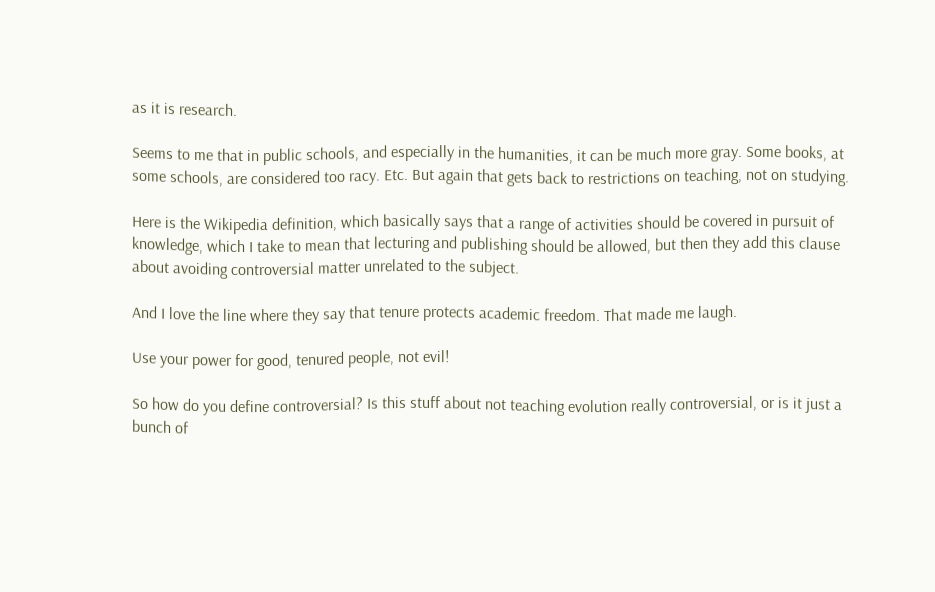as it is research.

Seems to me that in public schools, and especially in the humanities, it can be much more gray. Some books, at some schools, are considered too racy. Etc. But again that gets back to restrictions on teaching, not on studying.

Here is the Wikipedia definition, which basically says that a range of activities should be covered in pursuit of knowledge, which I take to mean that lecturing and publishing should be allowed, but then they add this clause about avoiding controversial matter unrelated to the subject.

And I love the line where they say that tenure protects academic freedom. That made me laugh.

Use your power for good, tenured people, not evil!

So how do you define controversial? Is this stuff about not teaching evolution really controversial, or is it just a bunch of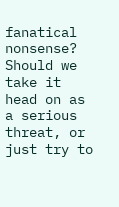fanatical nonsense? Should we take it head on as a serious threat, or just try to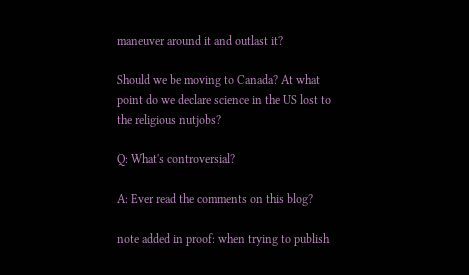maneuver around it and outlast it?

Should we be moving to Canada? At what point do we declare science in the US lost to the religious nutjobs?

Q: What's controversial?

A: Ever read the comments on this blog?

note added in proof: when trying to publish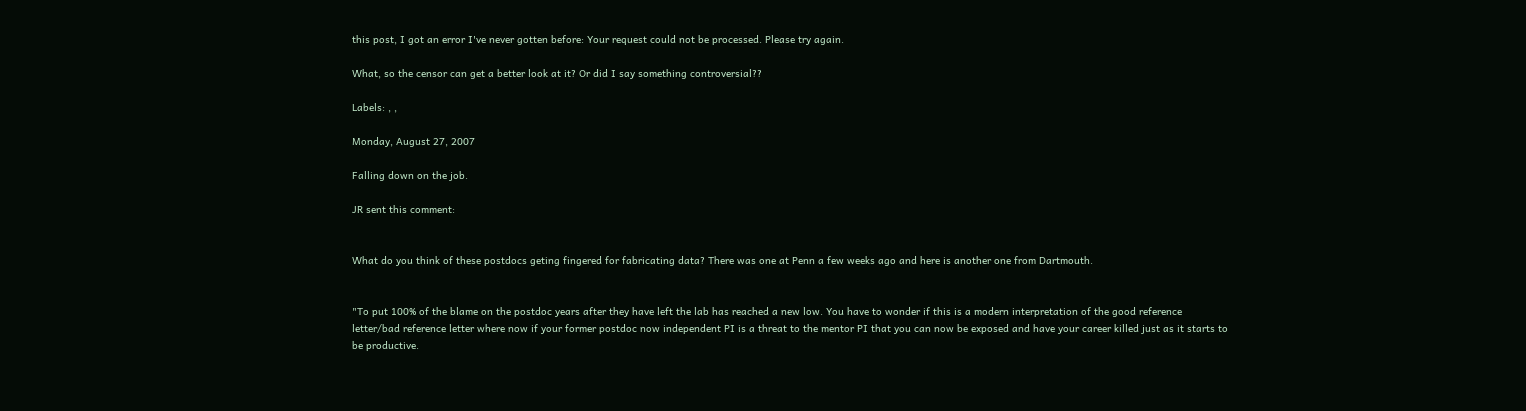this post, I got an error I've never gotten before: Your request could not be processed. Please try again.

What, so the censor can get a better look at it? Or did I say something controversial??

Labels: , ,

Monday, August 27, 2007

Falling down on the job.

JR sent this comment:


What do you think of these postdocs geting fingered for fabricating data? There was one at Penn a few weeks ago and here is another one from Dartmouth.


"To put 100% of the blame on the postdoc years after they have left the lab has reached a new low. You have to wonder if this is a modern interpretation of the good reference letter/bad reference letter where now if your former postdoc now independent PI is a threat to the mentor PI that you can now be exposed and have your career killed just as it starts to be productive.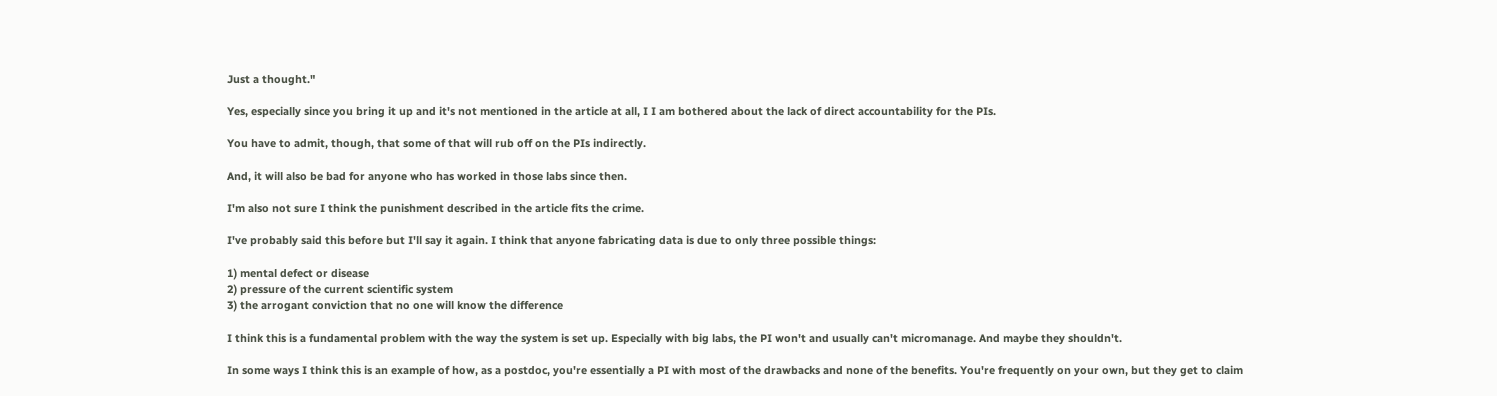Just a thought."

Yes, especially since you bring it up and it's not mentioned in the article at all, I I am bothered about the lack of direct accountability for the PIs.

You have to admit, though, that some of that will rub off on the PIs indirectly.

And, it will also be bad for anyone who has worked in those labs since then.

I'm also not sure I think the punishment described in the article fits the crime.

I've probably said this before but I'll say it again. I think that anyone fabricating data is due to only three possible things:

1) mental defect or disease
2) pressure of the current scientific system
3) the arrogant conviction that no one will know the difference

I think this is a fundamental problem with the way the system is set up. Especially with big labs, the PI won't and usually can't micromanage. And maybe they shouldn't.

In some ways I think this is an example of how, as a postdoc, you're essentially a PI with most of the drawbacks and none of the benefits. You're frequently on your own, but they get to claim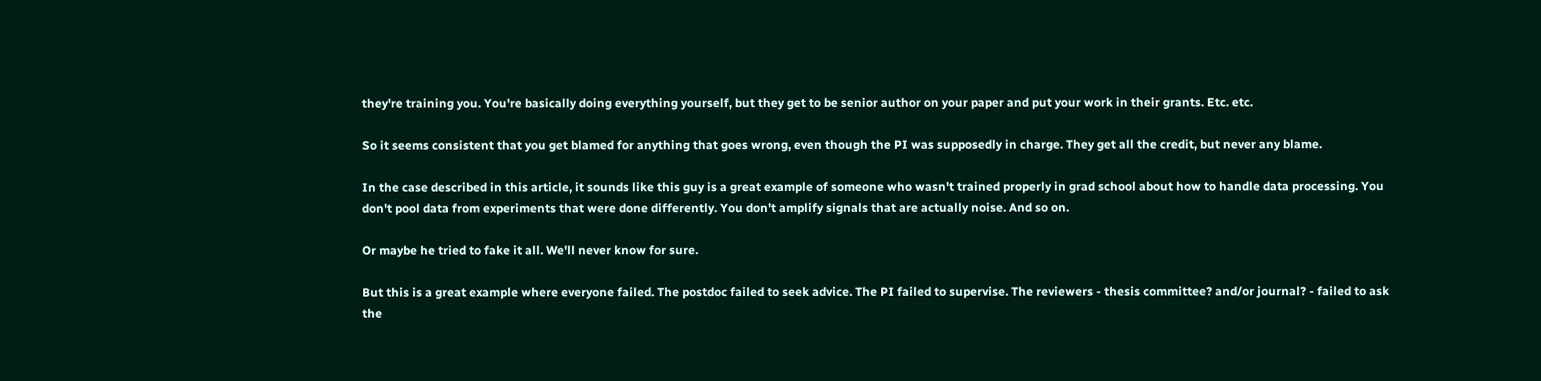they're training you. You're basically doing everything yourself, but they get to be senior author on your paper and put your work in their grants. Etc. etc.

So it seems consistent that you get blamed for anything that goes wrong, even though the PI was supposedly in charge. They get all the credit, but never any blame.

In the case described in this article, it sounds like this guy is a great example of someone who wasn't trained properly in grad school about how to handle data processing. You don't pool data from experiments that were done differently. You don't amplify signals that are actually noise. And so on.

Or maybe he tried to fake it all. We'll never know for sure.

But this is a great example where everyone failed. The postdoc failed to seek advice. The PI failed to supervise. The reviewers - thesis committee? and/or journal? - failed to ask the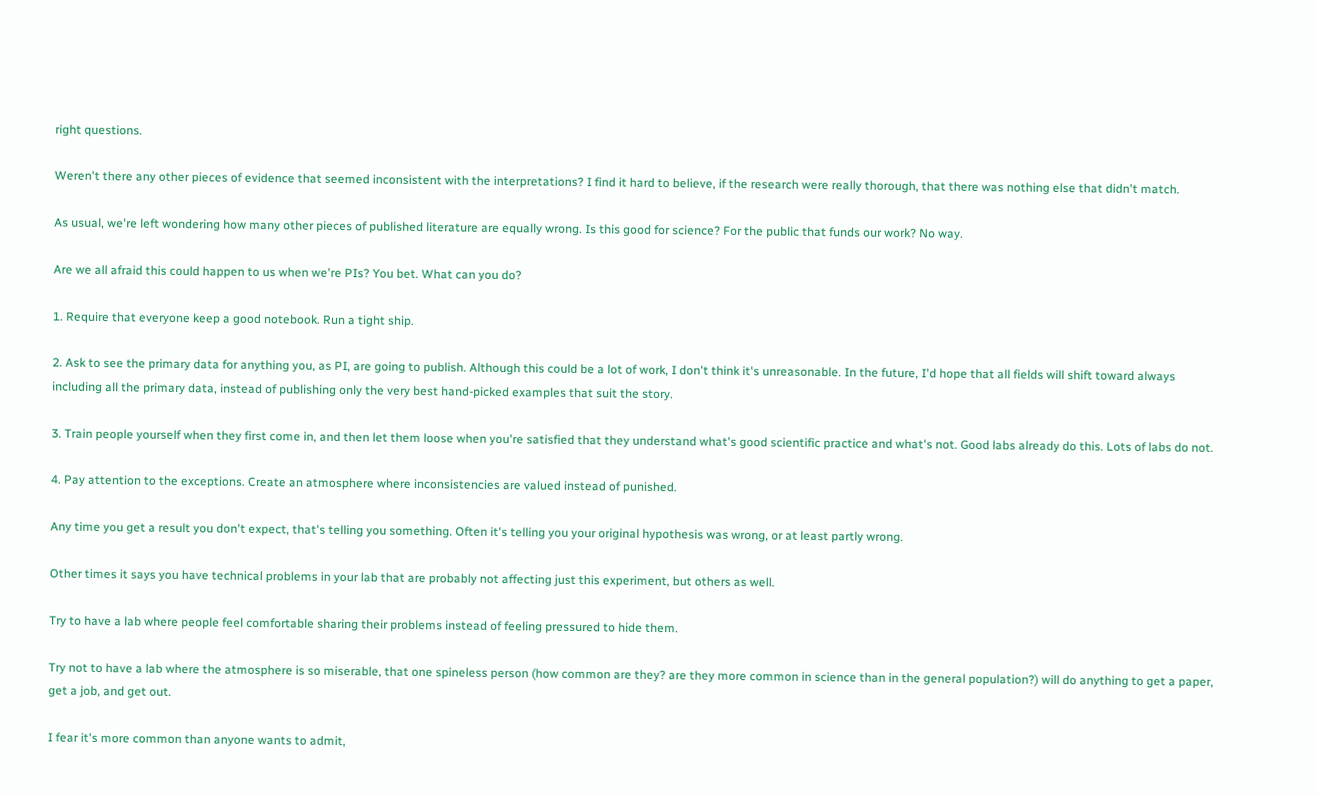right questions.

Weren't there any other pieces of evidence that seemed inconsistent with the interpretations? I find it hard to believe, if the research were really thorough, that there was nothing else that didn't match.

As usual, we're left wondering how many other pieces of published literature are equally wrong. Is this good for science? For the public that funds our work? No way.

Are we all afraid this could happen to us when we're PIs? You bet. What can you do?

1. Require that everyone keep a good notebook. Run a tight ship.

2. Ask to see the primary data for anything you, as PI, are going to publish. Although this could be a lot of work, I don't think it's unreasonable. In the future, I'd hope that all fields will shift toward always including all the primary data, instead of publishing only the very best hand-picked examples that suit the story.

3. Train people yourself when they first come in, and then let them loose when you're satisfied that they understand what's good scientific practice and what's not. Good labs already do this. Lots of labs do not.

4. Pay attention to the exceptions. Create an atmosphere where inconsistencies are valued instead of punished.

Any time you get a result you don't expect, that's telling you something. Often it's telling you your original hypothesis was wrong, or at least partly wrong.

Other times it says you have technical problems in your lab that are probably not affecting just this experiment, but others as well.

Try to have a lab where people feel comfortable sharing their problems instead of feeling pressured to hide them.

Try not to have a lab where the atmosphere is so miserable, that one spineless person (how common are they? are they more common in science than in the general population?) will do anything to get a paper, get a job, and get out.

I fear it's more common than anyone wants to admit,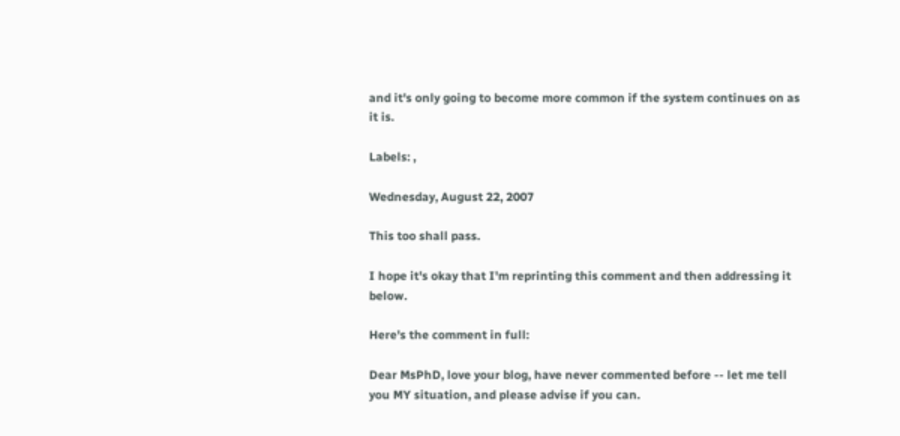and it's only going to become more common if the system continues on as it is.

Labels: ,

Wednesday, August 22, 2007

This too shall pass.

I hope it's okay that I'm reprinting this comment and then addressing it below.

Here's the comment in full:

Dear MsPhD, love your blog, have never commented before -- let me tell you MY situation, and please advise if you can.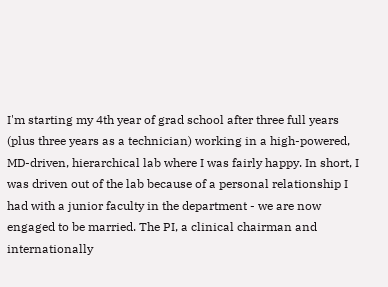I'm starting my 4th year of grad school after three full years (plus three years as a technician) working in a high-powered, MD-driven, hierarchical lab where I was fairly happy. In short, I was driven out of the lab because of a personal relationship I had with a junior faculty in the department - we are now engaged to be married. The PI, a clinical chairman and internationally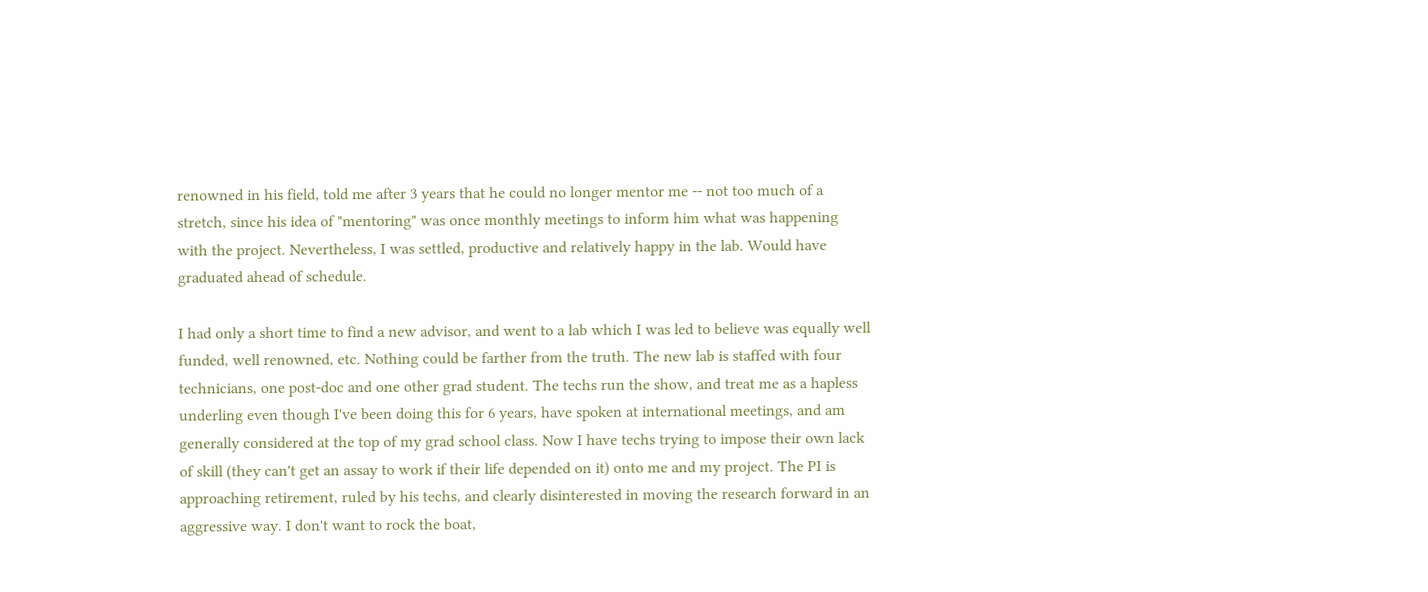renowned in his field, told me after 3 years that he could no longer mentor me -- not too much of a stretch, since his idea of "mentoring" was once monthly meetings to inform him what was happening with the project. Nevertheless, I was settled, productive and relatively happy in the lab. Would have graduated ahead of schedule.

I had only a short time to find a new advisor, and went to a lab which I was led to believe was equally well funded, well renowned, etc. Nothing could be farther from the truth. The new lab is staffed with four technicians, one post-doc and one other grad student. The techs run the show, and treat me as a hapless underling even though I've been doing this for 6 years, have spoken at international meetings, and am generally considered at the top of my grad school class. Now I have techs trying to impose their own lack of skill (they can't get an assay to work if their life depended on it) onto me and my project. The PI is approaching retirement, ruled by his techs, and clearly disinterested in moving the research forward in an aggressive way. I don't want to rock the boat,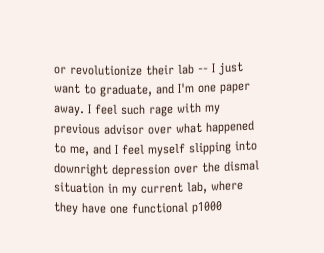or revolutionize their lab -- I just want to graduate, and I'm one paper away. I feel such rage with my previous advisor over what happened to me, and I feel myself slipping into downright depression over the dismal situation in my current lab, where they have one functional p1000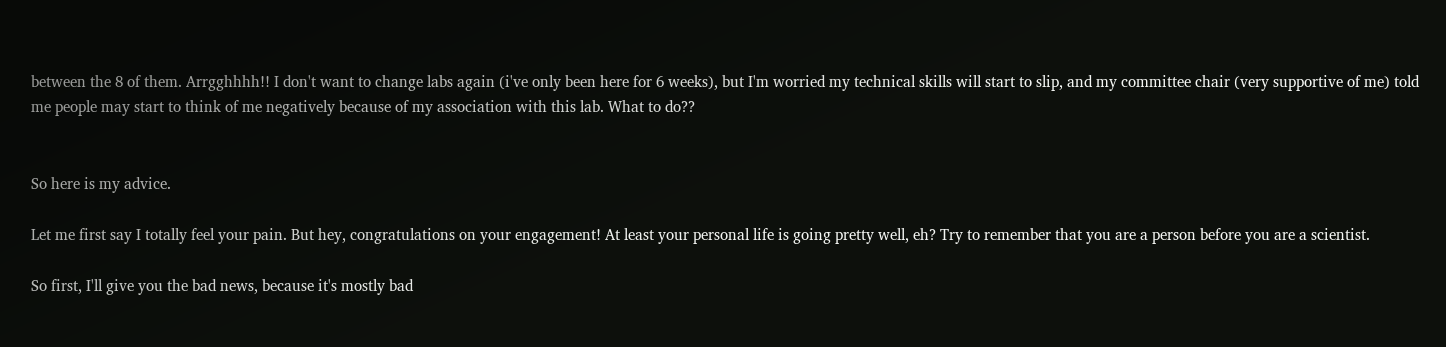between the 8 of them. Arrgghhhh!! I don't want to change labs again (i've only been here for 6 weeks), but I'm worried my technical skills will start to slip, and my committee chair (very supportive of me) told me people may start to think of me negatively because of my association with this lab. What to do??


So here is my advice.

Let me first say I totally feel your pain. But hey, congratulations on your engagement! At least your personal life is going pretty well, eh? Try to remember that you are a person before you are a scientist.

So first, I'll give you the bad news, because it's mostly bad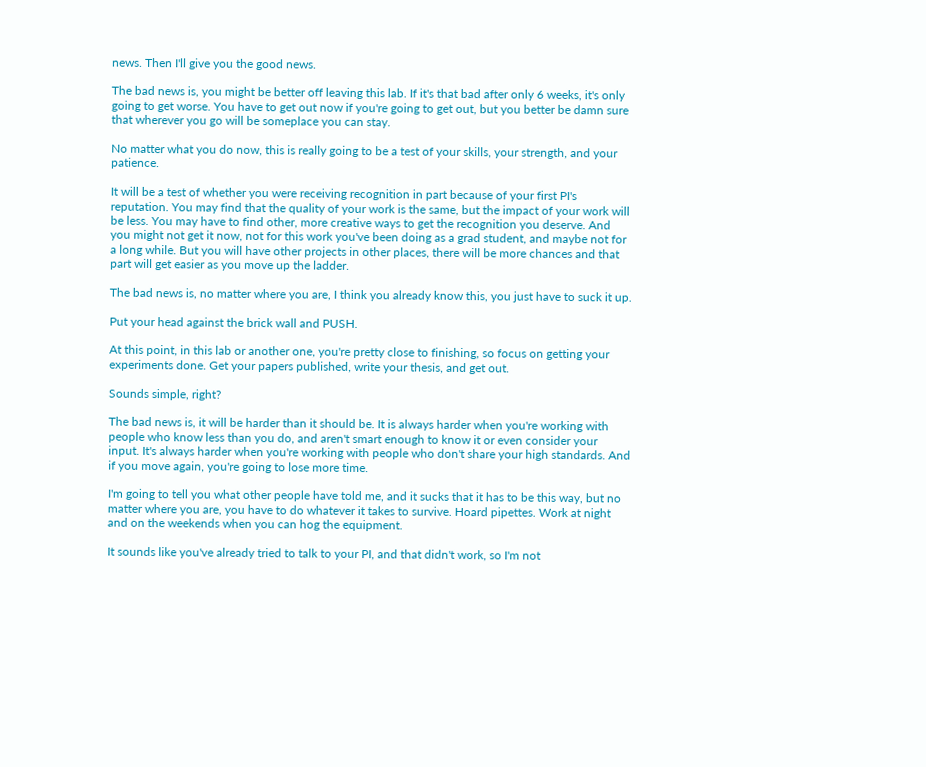news. Then I'll give you the good news.

The bad news is, you might be better off leaving this lab. If it's that bad after only 6 weeks, it's only going to get worse. You have to get out now if you're going to get out, but you better be damn sure that wherever you go will be someplace you can stay.

No matter what you do now, this is really going to be a test of your skills, your strength, and your patience.

It will be a test of whether you were receiving recognition in part because of your first PI's reputation. You may find that the quality of your work is the same, but the impact of your work will be less. You may have to find other, more creative ways to get the recognition you deserve. And you might not get it now, not for this work you've been doing as a grad student, and maybe not for a long while. But you will have other projects in other places, there will be more chances and that part will get easier as you move up the ladder.

The bad news is, no matter where you are, I think you already know this, you just have to suck it up.

Put your head against the brick wall and PUSH.

At this point, in this lab or another one, you're pretty close to finishing, so focus on getting your experiments done. Get your papers published, write your thesis, and get out.

Sounds simple, right?

The bad news is, it will be harder than it should be. It is always harder when you're working with people who know less than you do, and aren't smart enough to know it or even consider your input. It's always harder when you're working with people who don't share your high standards. And if you move again, you're going to lose more time.

I'm going to tell you what other people have told me, and it sucks that it has to be this way, but no matter where you are, you have to do whatever it takes to survive. Hoard pipettes. Work at night and on the weekends when you can hog the equipment.

It sounds like you've already tried to talk to your PI, and that didn't work, so I'm not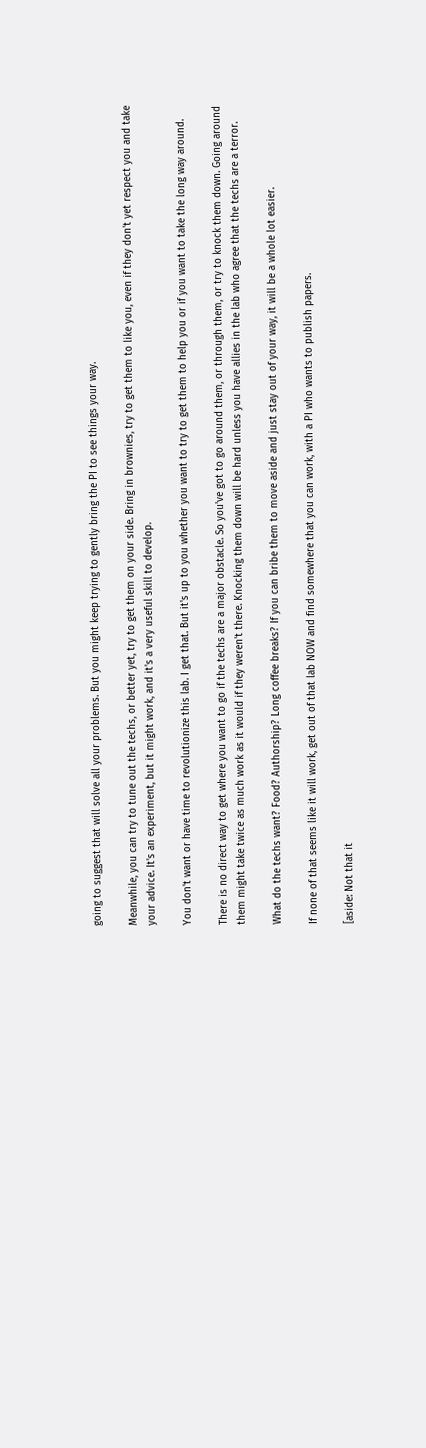going to suggest that will solve all your problems. But you might keep trying to gently bring the PI to see things your way.

Meanwhile, you can try to tune out the techs, or better yet, try to get them on your side. Bring in brownies, try to get them to like you, even if they don't yet respect you and take your advice. It's an experiment, but it might work, and it's a very useful skill to develop.

You don't want or have time to revolutionize this lab. I get that. But it's up to you whether you want to try to get them to help you or if you want to take the long way around.

There is no direct way to get where you want to go if the techs are a major obstacle. So you've got to go around them, or through them, or try to knock them down. Going around them might take twice as much work as it would if they weren't there. Knocking them down will be hard unless you have allies in the lab who agree that the techs are a terror.

What do the techs want? Food? Authorship? Long coffee breaks? If you can bribe them to move aside and just stay out of your way, it will be a whole lot easier.

If none of that seems like it will work, get out of that lab NOW and find somewhere that you can work, with a PI who wants to publish papers.

[aside: Not that it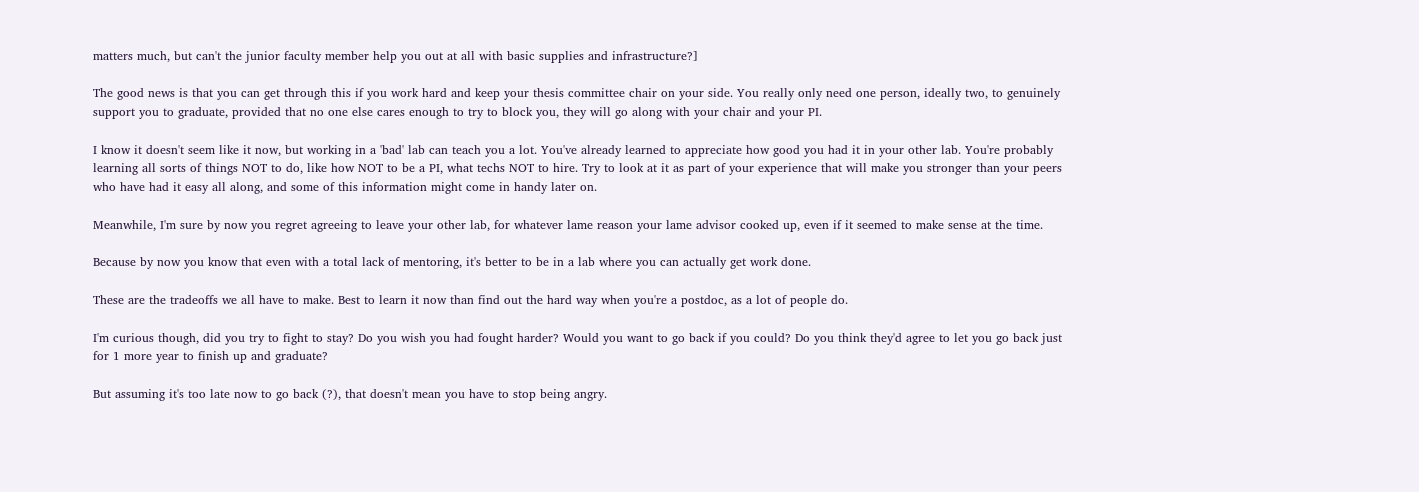matters much, but can't the junior faculty member help you out at all with basic supplies and infrastructure?]

The good news is that you can get through this if you work hard and keep your thesis committee chair on your side. You really only need one person, ideally two, to genuinely support you to graduate, provided that no one else cares enough to try to block you, they will go along with your chair and your PI.

I know it doesn't seem like it now, but working in a 'bad' lab can teach you a lot. You've already learned to appreciate how good you had it in your other lab. You're probably learning all sorts of things NOT to do, like how NOT to be a PI, what techs NOT to hire. Try to look at it as part of your experience that will make you stronger than your peers who have had it easy all along, and some of this information might come in handy later on.

Meanwhile, I'm sure by now you regret agreeing to leave your other lab, for whatever lame reason your lame advisor cooked up, even if it seemed to make sense at the time.

Because by now you know that even with a total lack of mentoring, it's better to be in a lab where you can actually get work done.

These are the tradeoffs we all have to make. Best to learn it now than find out the hard way when you're a postdoc, as a lot of people do.

I'm curious though, did you try to fight to stay? Do you wish you had fought harder? Would you want to go back if you could? Do you think they'd agree to let you go back just for 1 more year to finish up and graduate?

But assuming it's too late now to go back (?), that doesn't mean you have to stop being angry.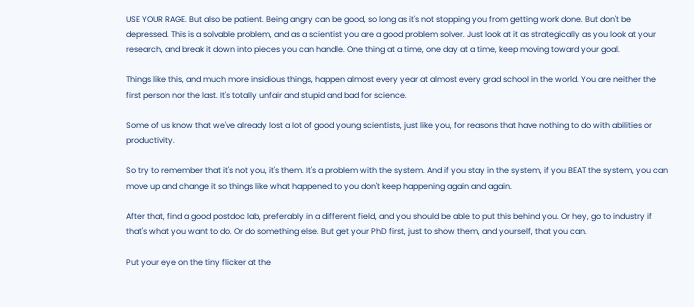USE YOUR RAGE. But also be patient. Being angry can be good, so long as it's not stopping you from getting work done. But don't be depressed. This is a solvable problem, and as a scientist you are a good problem solver. Just look at it as strategically as you look at your research, and break it down into pieces you can handle. One thing at a time, one day at a time, keep moving toward your goal.

Things like this, and much more insidious things, happen almost every year at almost every grad school in the world. You are neither the first person nor the last. It's totally unfair and stupid and bad for science.

Some of us know that we've already lost a lot of good young scientists, just like you, for reasons that have nothing to do with abilities or productivity.

So try to remember that it's not you, it's them. It's a problem with the system. And if you stay in the system, if you BEAT the system, you can move up and change it so things like what happened to you don't keep happening again and again.

After that, find a good postdoc lab, preferably in a different field, and you should be able to put this behind you. Or hey, go to industry if that's what you want to do. Or do something else. But get your PhD first, just to show them, and yourself, that you can.

Put your eye on the tiny flicker at the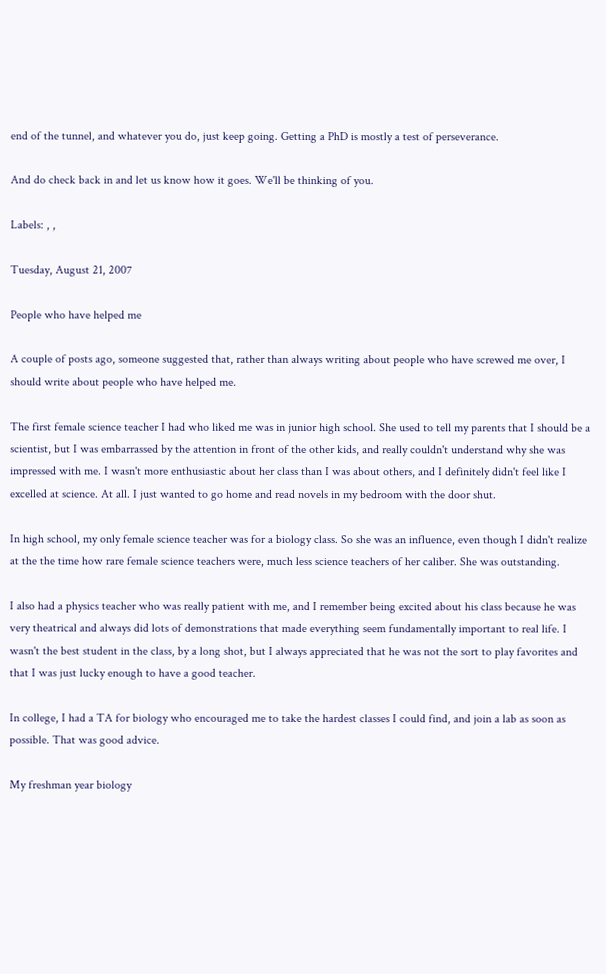end of the tunnel, and whatever you do, just keep going. Getting a PhD is mostly a test of perseverance.

And do check back in and let us know how it goes. We'll be thinking of you.

Labels: , ,

Tuesday, August 21, 2007

People who have helped me

A couple of posts ago, someone suggested that, rather than always writing about people who have screwed me over, I should write about people who have helped me.

The first female science teacher I had who liked me was in junior high school. She used to tell my parents that I should be a scientist, but I was embarrassed by the attention in front of the other kids, and really couldn't understand why she was impressed with me. I wasn't more enthusiastic about her class than I was about others, and I definitely didn't feel like I excelled at science. At all. I just wanted to go home and read novels in my bedroom with the door shut.

In high school, my only female science teacher was for a biology class. So she was an influence, even though I didn't realize at the the time how rare female science teachers were, much less science teachers of her caliber. She was outstanding.

I also had a physics teacher who was really patient with me, and I remember being excited about his class because he was very theatrical and always did lots of demonstrations that made everything seem fundamentally important to real life. I wasn't the best student in the class, by a long shot, but I always appreciated that he was not the sort to play favorites and that I was just lucky enough to have a good teacher.

In college, I had a TA for biology who encouraged me to take the hardest classes I could find, and join a lab as soon as possible. That was good advice.

My freshman year biology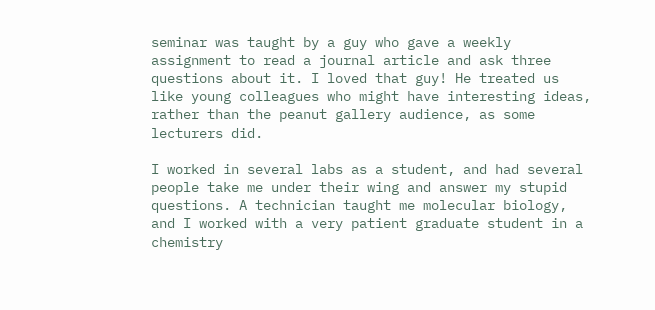seminar was taught by a guy who gave a weekly assignment to read a journal article and ask three questions about it. I loved that guy! He treated us like young colleagues who might have interesting ideas, rather than the peanut gallery audience, as some lecturers did.

I worked in several labs as a student, and had several people take me under their wing and answer my stupid questions. A technician taught me molecular biology, and I worked with a very patient graduate student in a chemistry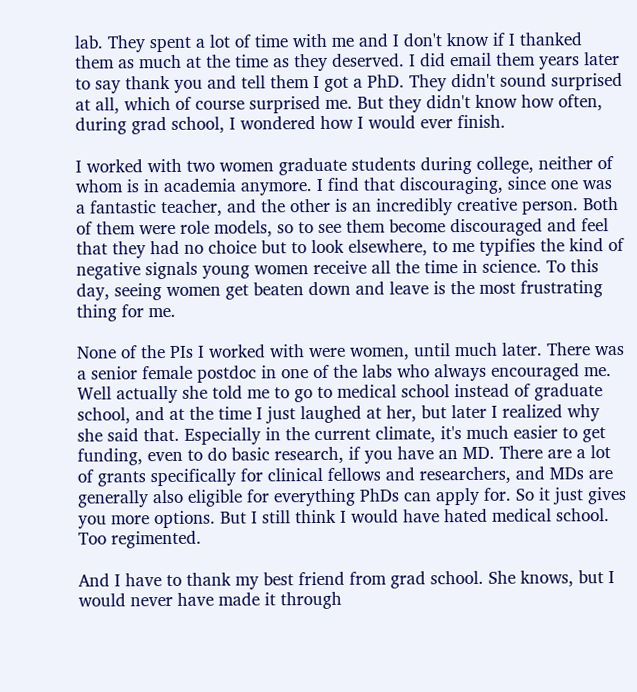lab. They spent a lot of time with me and I don't know if I thanked them as much at the time as they deserved. I did email them years later to say thank you and tell them I got a PhD. They didn't sound surprised at all, which of course surprised me. But they didn't know how often, during grad school, I wondered how I would ever finish.

I worked with two women graduate students during college, neither of whom is in academia anymore. I find that discouraging, since one was a fantastic teacher, and the other is an incredibly creative person. Both of them were role models, so to see them become discouraged and feel that they had no choice but to look elsewhere, to me typifies the kind of negative signals young women receive all the time in science. To this day, seeing women get beaten down and leave is the most frustrating thing for me.

None of the PIs I worked with were women, until much later. There was a senior female postdoc in one of the labs who always encouraged me. Well actually she told me to go to medical school instead of graduate school, and at the time I just laughed at her, but later I realized why she said that. Especially in the current climate, it's much easier to get funding, even to do basic research, if you have an MD. There are a lot of grants specifically for clinical fellows and researchers, and MDs are generally also eligible for everything PhDs can apply for. So it just gives you more options. But I still think I would have hated medical school. Too regimented.

And I have to thank my best friend from grad school. She knows, but I would never have made it through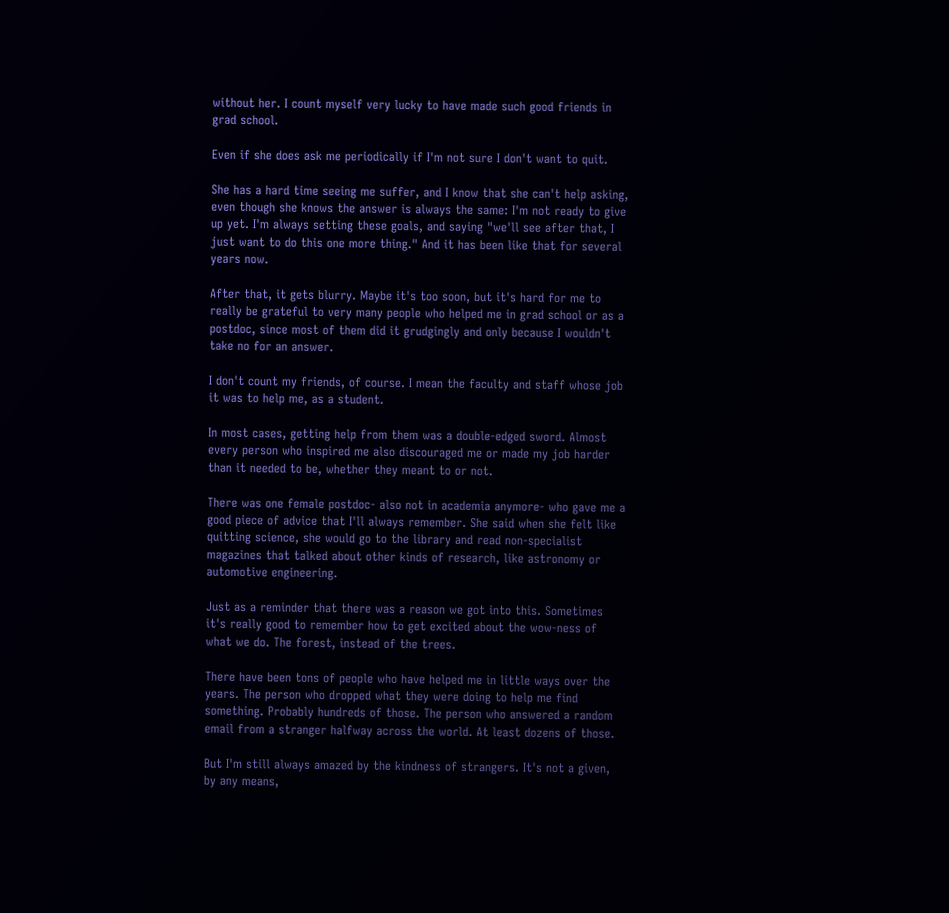without her. I count myself very lucky to have made such good friends in grad school.

Even if she does ask me periodically if I'm not sure I don't want to quit.

She has a hard time seeing me suffer, and I know that she can't help asking, even though she knows the answer is always the same: I'm not ready to give up yet. I'm always setting these goals, and saying "we'll see after that, I just want to do this one more thing." And it has been like that for several years now.

After that, it gets blurry. Maybe it's too soon, but it's hard for me to really be grateful to very many people who helped me in grad school or as a postdoc, since most of them did it grudgingly and only because I wouldn't take no for an answer.

I don't count my friends, of course. I mean the faculty and staff whose job it was to help me, as a student.

In most cases, getting help from them was a double-edged sword. Almost every person who inspired me also discouraged me or made my job harder than it needed to be, whether they meant to or not.

There was one female postdoc- also not in academia anymore- who gave me a good piece of advice that I'll always remember. She said when she felt like quitting science, she would go to the library and read non-specialist magazines that talked about other kinds of research, like astronomy or automotive engineering.

Just as a reminder that there was a reason we got into this. Sometimes it's really good to remember how to get excited about the wow-ness of what we do. The forest, instead of the trees.

There have been tons of people who have helped me in little ways over the years. The person who dropped what they were doing to help me find something. Probably hundreds of those. The person who answered a random email from a stranger halfway across the world. At least dozens of those.

But I'm still always amazed by the kindness of strangers. It's not a given, by any means,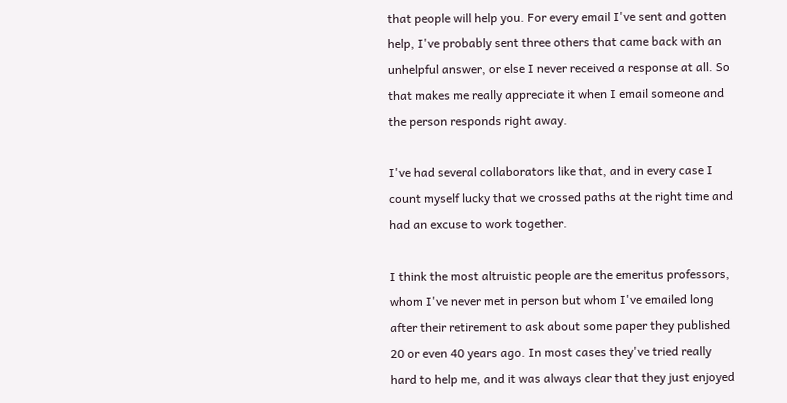that people will help you. For every email I've sent and gotten help, I've probably sent three others that came back with an unhelpful answer, or else I never received a response at all. So that makes me really appreciate it when I email someone and the person responds right away.

I've had several collaborators like that, and in every case I count myself lucky that we crossed paths at the right time and had an excuse to work together.

I think the most altruistic people are the emeritus professors, whom I've never met in person but whom I've emailed long after their retirement to ask about some paper they published 20 or even 40 years ago. In most cases they've tried really hard to help me, and it was always clear that they just enjoyed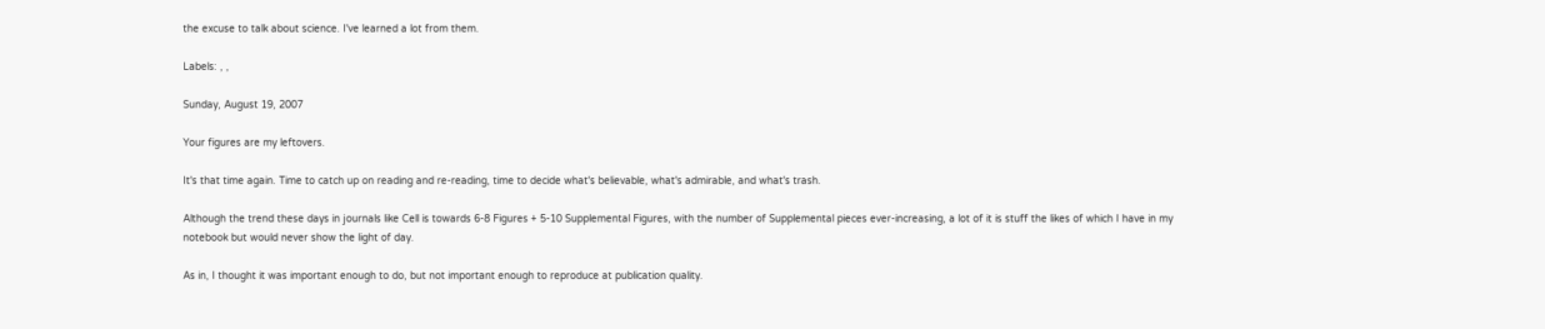the excuse to talk about science. I've learned a lot from them.

Labels: , ,

Sunday, August 19, 2007

Your figures are my leftovers.

It's that time again. Time to catch up on reading and re-reading, time to decide what's believable, what's admirable, and what's trash.

Although the trend these days in journals like Cell is towards 6-8 Figures + 5-10 Supplemental Figures, with the number of Supplemental pieces ever-increasing, a lot of it is stuff the likes of which I have in my notebook but would never show the light of day.

As in, I thought it was important enough to do, but not important enough to reproduce at publication quality.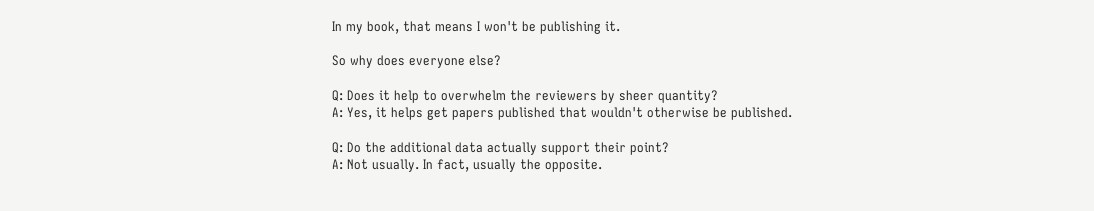In my book, that means I won't be publishing it.

So why does everyone else?

Q: Does it help to overwhelm the reviewers by sheer quantity?
A: Yes, it helps get papers published that wouldn't otherwise be published.

Q: Do the additional data actually support their point?
A: Not usually. In fact, usually the opposite.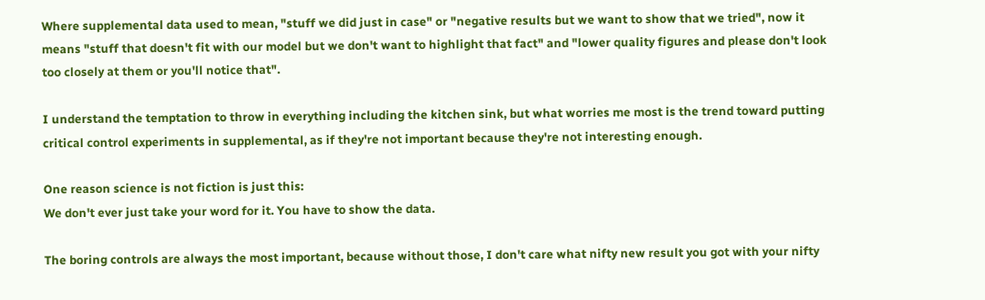Where supplemental data used to mean, "stuff we did just in case" or "negative results but we want to show that we tried", now it means "stuff that doesn't fit with our model but we don't want to highlight that fact" and "lower quality figures and please don't look too closely at them or you'll notice that".

I understand the temptation to throw in everything including the kitchen sink, but what worries me most is the trend toward putting critical control experiments in supplemental, as if they're not important because they're not interesting enough.

One reason science is not fiction is just this:
We don't ever just take your word for it. You have to show the data.

The boring controls are always the most important, because without those, I don't care what nifty new result you got with your nifty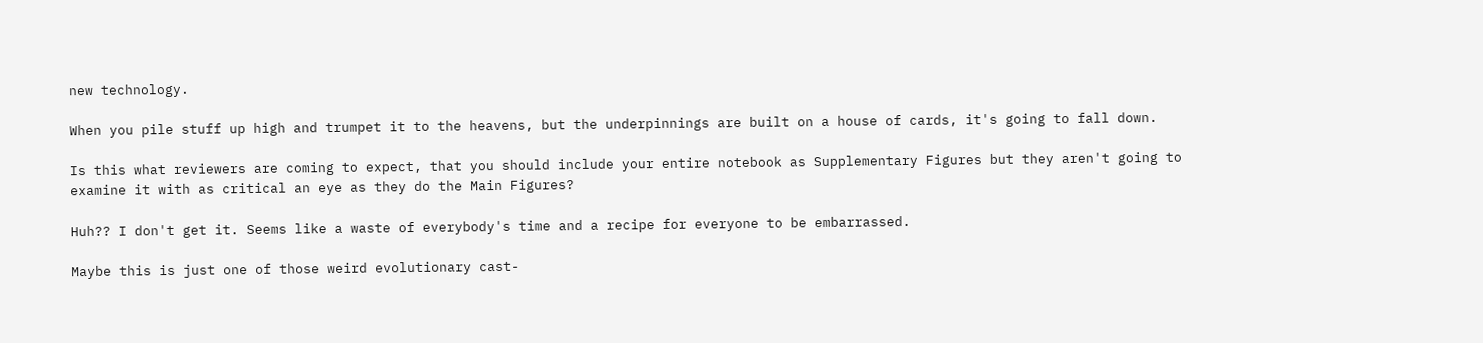new technology.

When you pile stuff up high and trumpet it to the heavens, but the underpinnings are built on a house of cards, it's going to fall down.

Is this what reviewers are coming to expect, that you should include your entire notebook as Supplementary Figures but they aren't going to examine it with as critical an eye as they do the Main Figures?

Huh?? I don't get it. Seems like a waste of everybody's time and a recipe for everyone to be embarrassed.

Maybe this is just one of those weird evolutionary cast-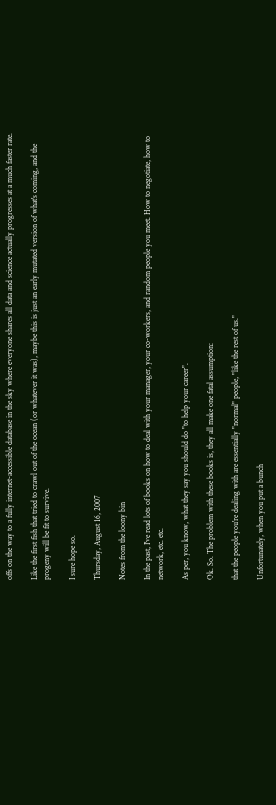offs on the way to a fully internet-accessible database in the sky where everyone shares all data and science actually progresses at a much faster rate.

Like the first fish that tried to crawl out of the ocean (or whatever it was), maybe this is just an early mutated version of what's coming, and the progeny will be fit to survive.

I sure hope so.

Thursday, August 16, 2007

Notes from the loony bin

In the past, I've read lots of books on how to deal with your manager, your co-workers, and random people you meet. How to negotiate, how to network, etc. etc.

As per, you know, what they say you should do "to help your career".

Ok. So. The problem with these books is, they all make one fatal assumption:

that the people you're dealing with are essentially "normal" people, "like the rest of us."

Unfortunately, when you put a bunch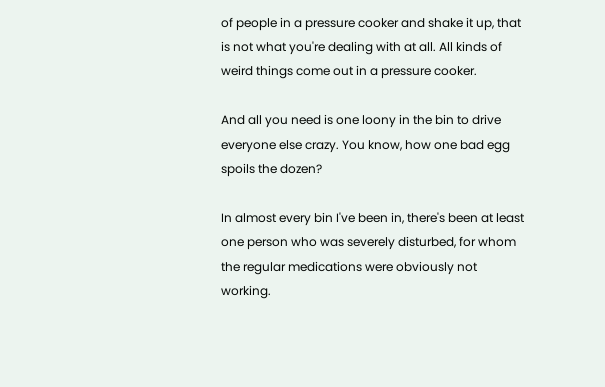of people in a pressure cooker and shake it up, that is not what you're dealing with at all. All kinds of weird things come out in a pressure cooker.

And all you need is one loony in the bin to drive everyone else crazy. You know, how one bad egg spoils the dozen?

In almost every bin I've been in, there's been at least one person who was severely disturbed, for whom the regular medications were obviously not working.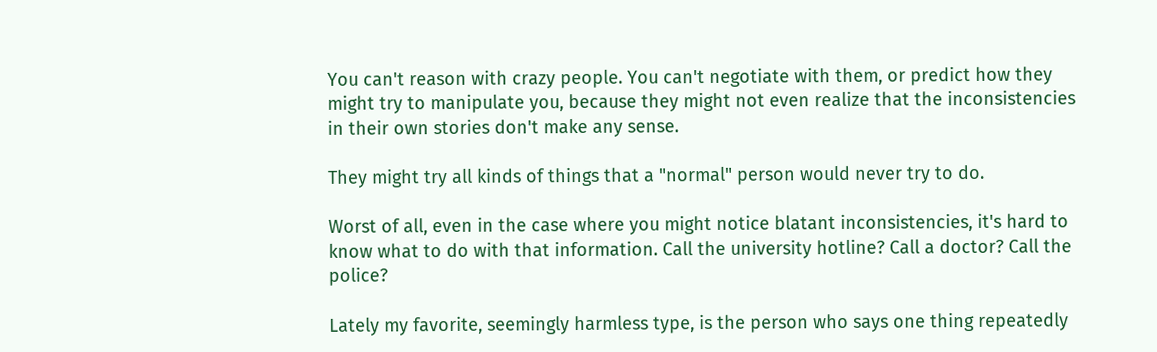You can't reason with crazy people. You can't negotiate with them, or predict how they might try to manipulate you, because they might not even realize that the inconsistencies in their own stories don't make any sense.

They might try all kinds of things that a "normal" person would never try to do.

Worst of all, even in the case where you might notice blatant inconsistencies, it's hard to know what to do with that information. Call the university hotline? Call a doctor? Call the police?

Lately my favorite, seemingly harmless type, is the person who says one thing repeatedly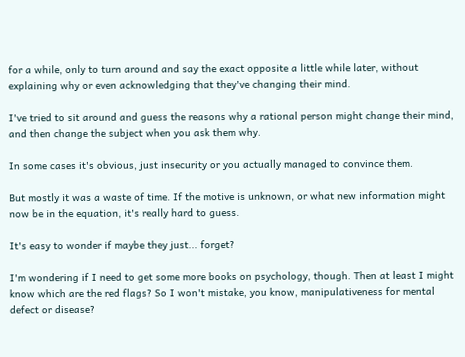for a while, only to turn around and say the exact opposite a little while later, without explaining why or even acknowledging that they've changing their mind.

I've tried to sit around and guess the reasons why a rational person might change their mind, and then change the subject when you ask them why.

In some cases it's obvious, just insecurity or you actually managed to convince them.

But mostly it was a waste of time. If the motive is unknown, or what new information might now be in the equation, it's really hard to guess.

It's easy to wonder if maybe they just... forget?

I'm wondering if I need to get some more books on psychology, though. Then at least I might know which are the red flags? So I won't mistake, you know, manipulativeness for mental defect or disease?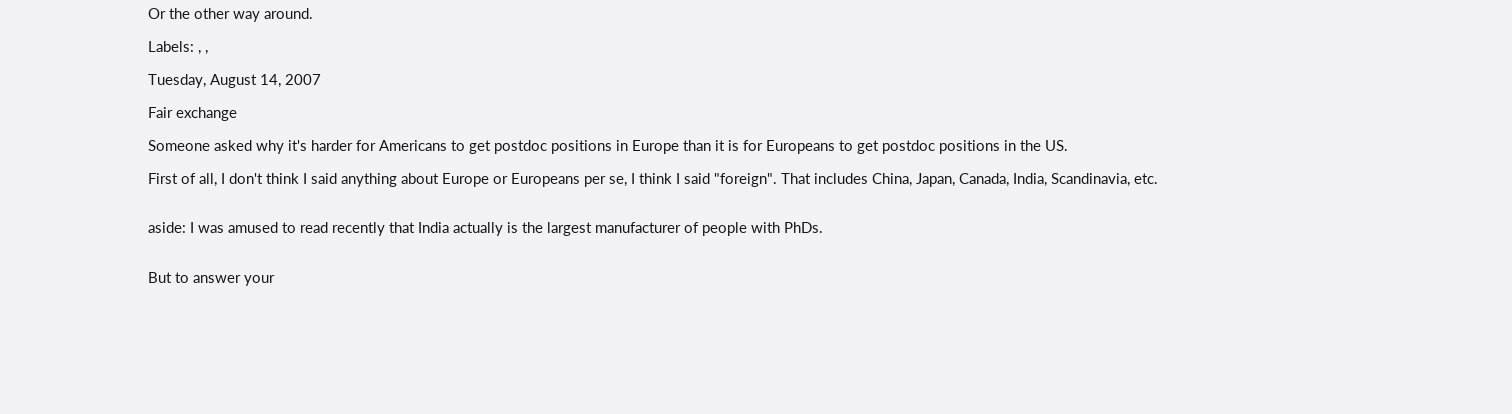Or the other way around.

Labels: , ,

Tuesday, August 14, 2007

Fair exchange

Someone asked why it's harder for Americans to get postdoc positions in Europe than it is for Europeans to get postdoc positions in the US.

First of all, I don't think I said anything about Europe or Europeans per se, I think I said "foreign". That includes China, Japan, Canada, India, Scandinavia, etc.


aside: I was amused to read recently that India actually is the largest manufacturer of people with PhDs.


But to answer your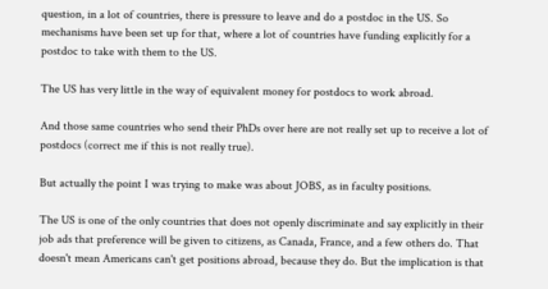question, in a lot of countries, there is pressure to leave and do a postdoc in the US. So mechanisms have been set up for that, where a lot of countries have funding explicitly for a postdoc to take with them to the US.

The US has very little in the way of equivalent money for postdocs to work abroad.

And those same countries who send their PhDs over here are not really set up to receive a lot of postdocs (correct me if this is not really true).

But actually the point I was trying to make was about JOBS, as in faculty positions.

The US is one of the only countries that does not openly discriminate and say explicitly in their job ads that preference will be given to citizens, as Canada, France, and a few others do. That doesn't mean Americans can't get positions abroad, because they do. But the implication is that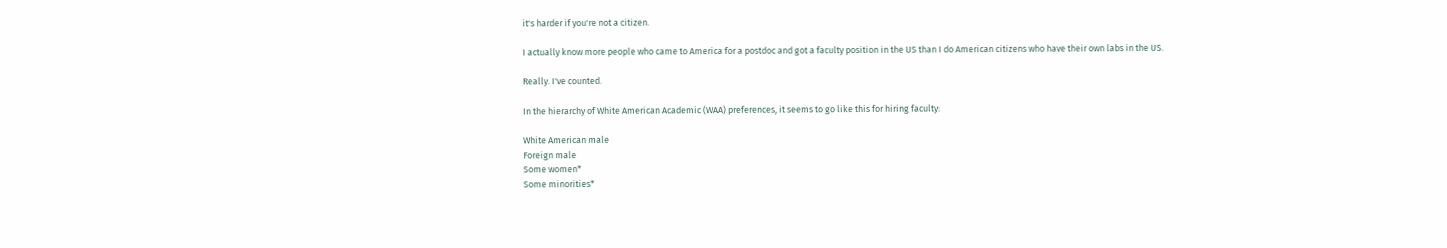it's harder if you're not a citizen.

I actually know more people who came to America for a postdoc and got a faculty position in the US than I do American citizens who have their own labs in the US.

Really. I've counted.

In the hierarchy of White American Academic (WAA) preferences, it seems to go like this for hiring faculty:

White American male
Foreign male
Some women*
Some minorities*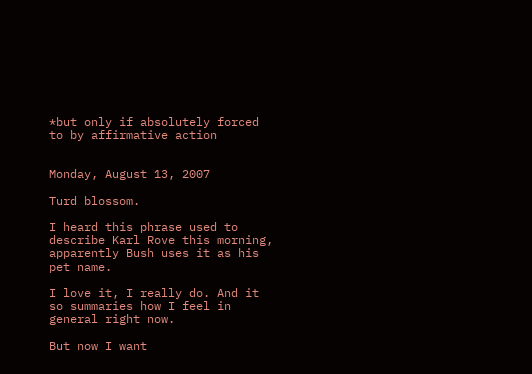*but only if absolutely forced to by affirmative action


Monday, August 13, 2007

Turd blossom.

I heard this phrase used to describe Karl Rove this morning, apparently Bush uses it as his pet name.

I love it, I really do. And it so summaries how I feel in general right now.

But now I want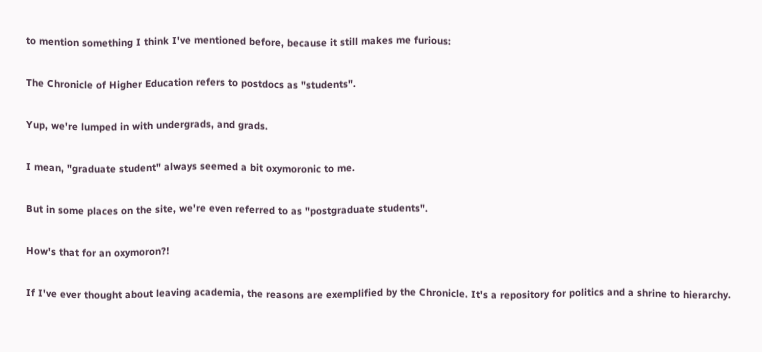to mention something I think I've mentioned before, because it still makes me furious:

The Chronicle of Higher Education refers to postdocs as "students".

Yup, we're lumped in with undergrads, and grads.

I mean, "graduate student" always seemed a bit oxymoronic to me.

But in some places on the site, we're even referred to as "postgraduate students".

How's that for an oxymoron?!

If I've ever thought about leaving academia, the reasons are exemplified by the Chronicle. It's a repository for politics and a shrine to hierarchy.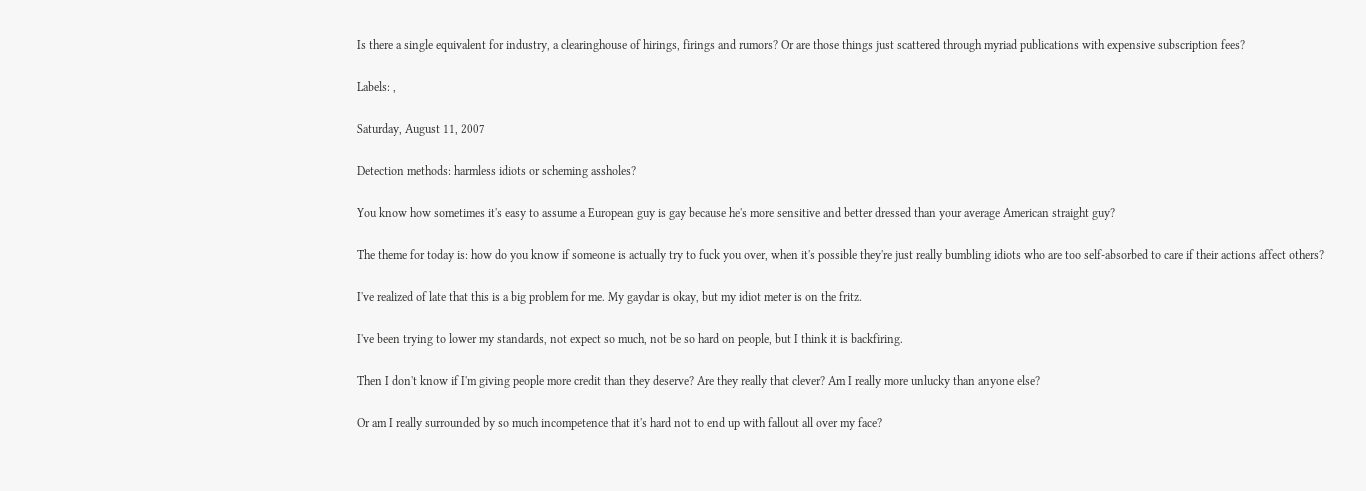Is there a single equivalent for industry, a clearinghouse of hirings, firings and rumors? Or are those things just scattered through myriad publications with expensive subscription fees?

Labels: ,

Saturday, August 11, 2007

Detection methods: harmless idiots or scheming assholes?

You know how sometimes it's easy to assume a European guy is gay because he's more sensitive and better dressed than your average American straight guy?

The theme for today is: how do you know if someone is actually try to fuck you over, when it's possible they're just really bumbling idiots who are too self-absorbed to care if their actions affect others?

I've realized of late that this is a big problem for me. My gaydar is okay, but my idiot meter is on the fritz.

I've been trying to lower my standards, not expect so much, not be so hard on people, but I think it is backfiring.

Then I don't know if I'm giving people more credit than they deserve? Are they really that clever? Am I really more unlucky than anyone else?

Or am I really surrounded by so much incompetence that it's hard not to end up with fallout all over my face?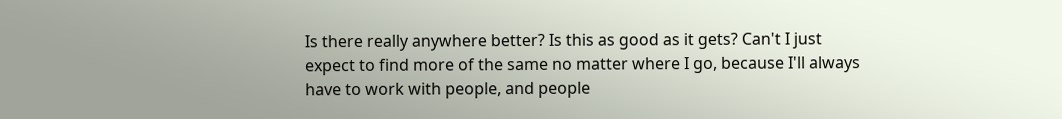Is there really anywhere better? Is this as good as it gets? Can't I just expect to find more of the same no matter where I go, because I'll always have to work with people, and people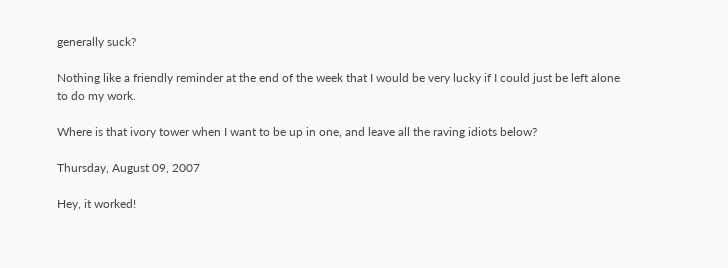generally suck?

Nothing like a friendly reminder at the end of the week that I would be very lucky if I could just be left alone to do my work.

Where is that ivory tower when I want to be up in one, and leave all the raving idiots below?

Thursday, August 09, 2007

Hey, it worked!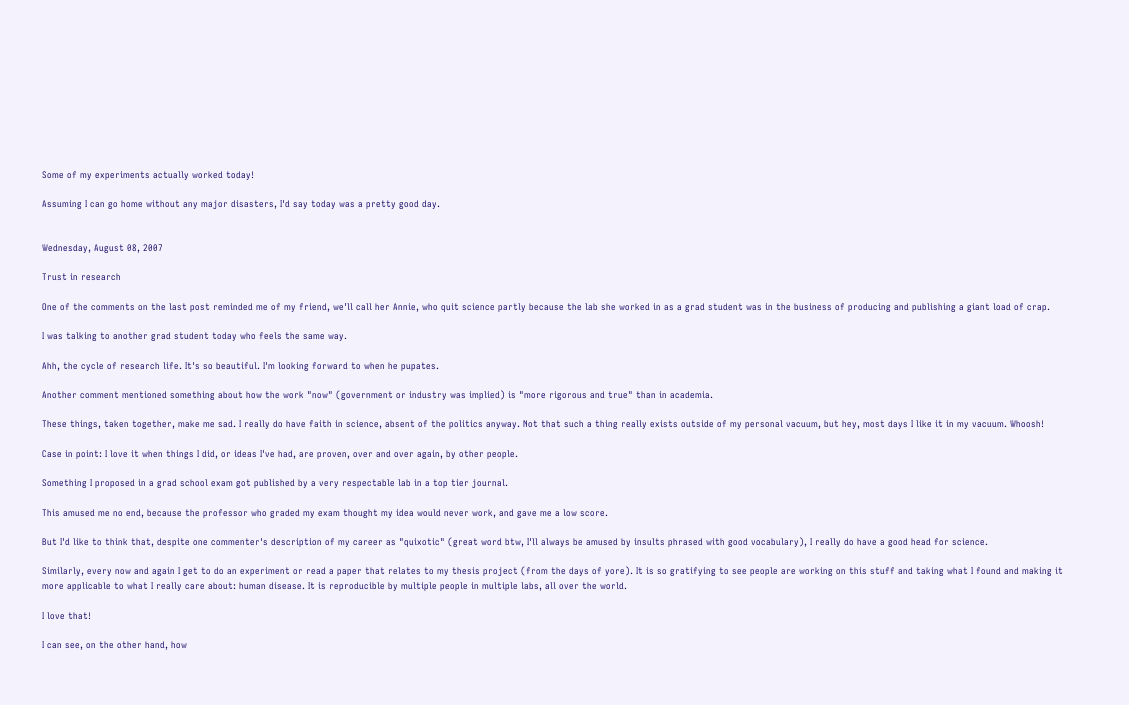Some of my experiments actually worked today!

Assuming I can go home without any major disasters, I'd say today was a pretty good day.


Wednesday, August 08, 2007

Trust in research

One of the comments on the last post reminded me of my friend, we'll call her Annie, who quit science partly because the lab she worked in as a grad student was in the business of producing and publishing a giant load of crap.

I was talking to another grad student today who feels the same way.

Ahh, the cycle of research life. It's so beautiful. I'm looking forward to when he pupates.

Another comment mentioned something about how the work "now" (government or industry was implied) is "more rigorous and true" than in academia.

These things, taken together, make me sad. I really do have faith in science, absent of the politics anyway. Not that such a thing really exists outside of my personal vacuum, but hey, most days I like it in my vacuum. Whoosh!

Case in point: I love it when things I did, or ideas I've had, are proven, over and over again, by other people.

Something I proposed in a grad school exam got published by a very respectable lab in a top tier journal.

This amused me no end, because the professor who graded my exam thought my idea would never work, and gave me a low score.

But I'd like to think that, despite one commenter's description of my career as "quixotic" (great word btw, I'll always be amused by insults phrased with good vocabulary), I really do have a good head for science.

Similarly, every now and again I get to do an experiment or read a paper that relates to my thesis project (from the days of yore). It is so gratifying to see people are working on this stuff and taking what I found and making it more applicable to what I really care about: human disease. It is reproducible by multiple people in multiple labs, all over the world.

I love that!

I can see, on the other hand, how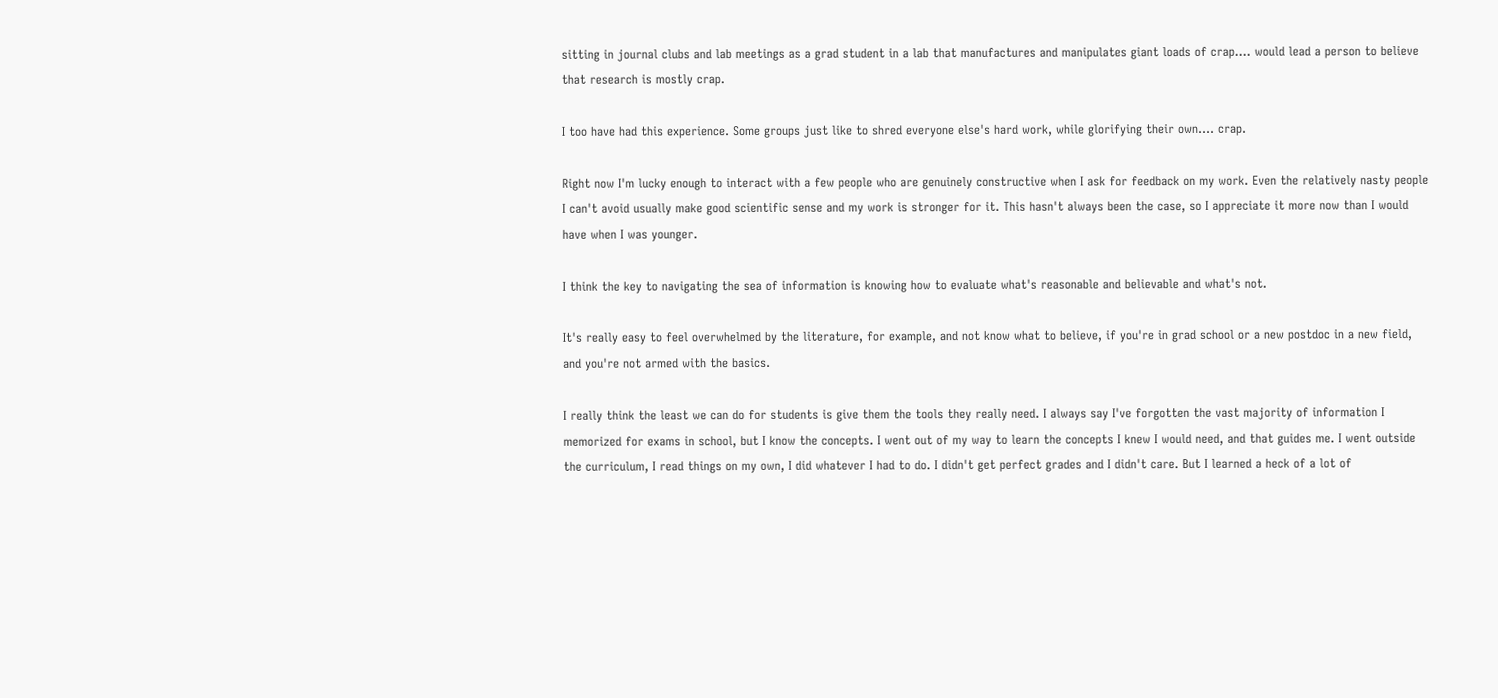sitting in journal clubs and lab meetings as a grad student in a lab that manufactures and manipulates giant loads of crap.... would lead a person to believe that research is mostly crap.

I too have had this experience. Some groups just like to shred everyone else's hard work, while glorifying their own.... crap.

Right now I'm lucky enough to interact with a few people who are genuinely constructive when I ask for feedback on my work. Even the relatively nasty people I can't avoid usually make good scientific sense and my work is stronger for it. This hasn't always been the case, so I appreciate it more now than I would have when I was younger.

I think the key to navigating the sea of information is knowing how to evaluate what's reasonable and believable and what's not.

It's really easy to feel overwhelmed by the literature, for example, and not know what to believe, if you're in grad school or a new postdoc in a new field, and you're not armed with the basics.

I really think the least we can do for students is give them the tools they really need. I always say I've forgotten the vast majority of information I memorized for exams in school, but I know the concepts. I went out of my way to learn the concepts I knew I would need, and that guides me. I went outside the curriculum, I read things on my own, I did whatever I had to do. I didn't get perfect grades and I didn't care. But I learned a heck of a lot of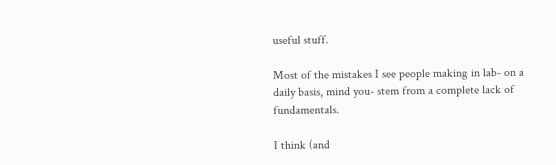useful stuff.

Most of the mistakes I see people making in lab- on a daily basis, mind you- stem from a complete lack of fundamentals.

I think (and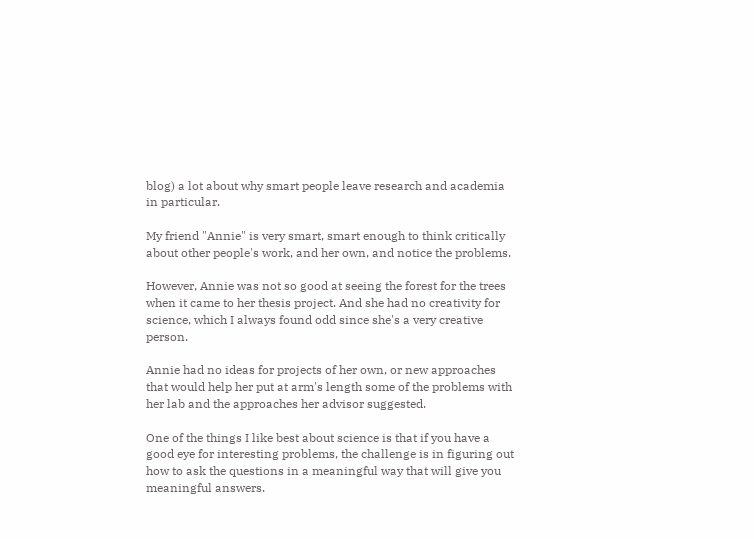blog) a lot about why smart people leave research and academia in particular.

My friend "Annie" is very smart, smart enough to think critically about other people's work, and her own, and notice the problems.

However, Annie was not so good at seeing the forest for the trees when it came to her thesis project. And she had no creativity for science, which I always found odd since she's a very creative person.

Annie had no ideas for projects of her own, or new approaches that would help her put at arm's length some of the problems with her lab and the approaches her advisor suggested.

One of the things I like best about science is that if you have a good eye for interesting problems, the challenge is in figuring out how to ask the questions in a meaningful way that will give you meaningful answers.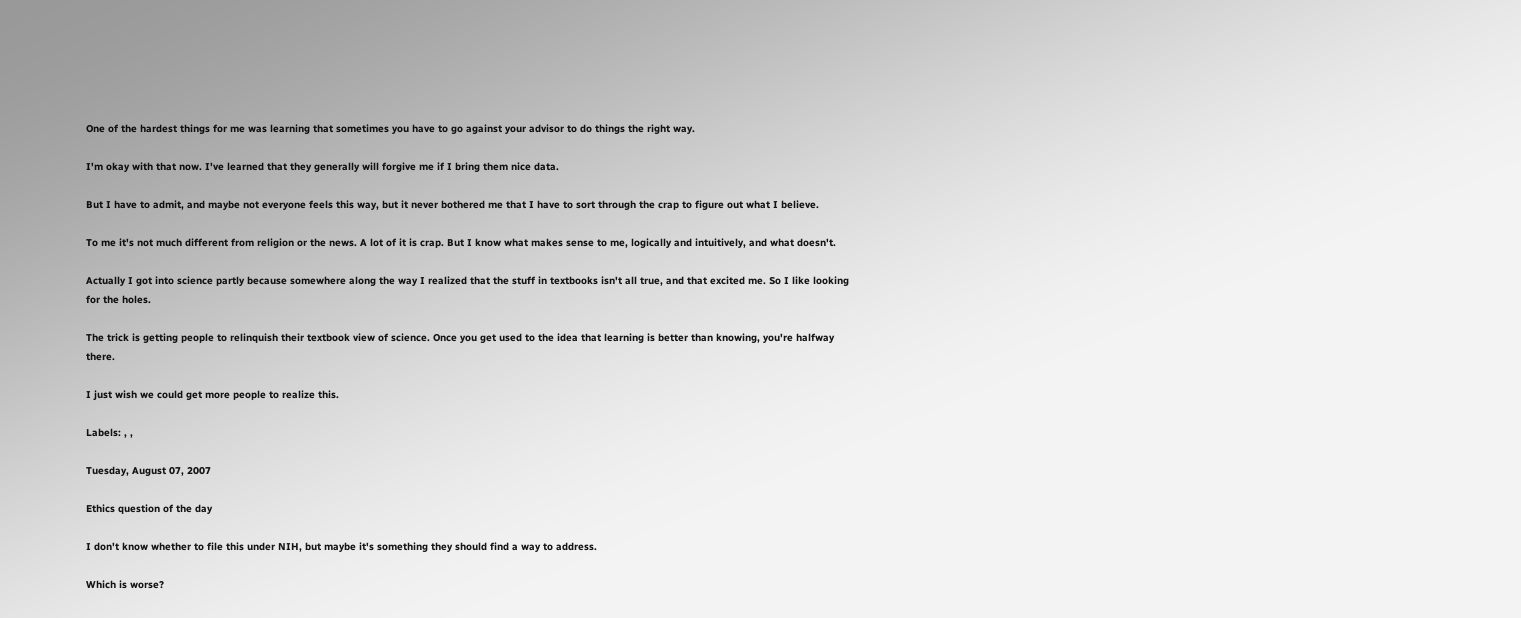One of the hardest things for me was learning that sometimes you have to go against your advisor to do things the right way.

I'm okay with that now. I've learned that they generally will forgive me if I bring them nice data.

But I have to admit, and maybe not everyone feels this way, but it never bothered me that I have to sort through the crap to figure out what I believe.

To me it's not much different from religion or the news. A lot of it is crap. But I know what makes sense to me, logically and intuitively, and what doesn't.

Actually I got into science partly because somewhere along the way I realized that the stuff in textbooks isn't all true, and that excited me. So I like looking for the holes.

The trick is getting people to relinquish their textbook view of science. Once you get used to the idea that learning is better than knowing, you're halfway there.

I just wish we could get more people to realize this.

Labels: , ,

Tuesday, August 07, 2007

Ethics question of the day

I don't know whether to file this under NIH, but maybe it's something they should find a way to address.

Which is worse?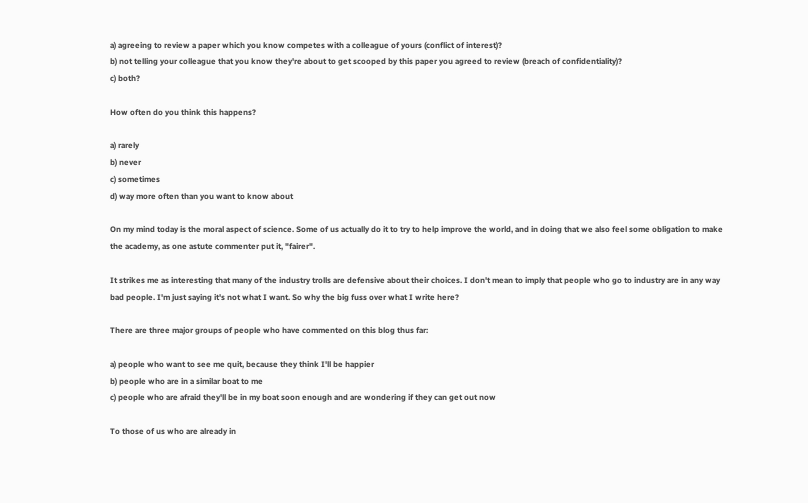a) agreeing to review a paper which you know competes with a colleague of yours (conflict of interest)?
b) not telling your colleague that you know they're about to get scooped by this paper you agreed to review (breach of confidentiality)?
c) both?

How often do you think this happens?

a) rarely
b) never
c) sometimes
d) way more often than you want to know about

On my mind today is the moral aspect of science. Some of us actually do it to try to help improve the world, and in doing that we also feel some obligation to make the academy, as one astute commenter put it, "fairer".

It strikes me as interesting that many of the industry trolls are defensive about their choices. I don't mean to imply that people who go to industry are in any way bad people. I'm just saying it's not what I want. So why the big fuss over what I write here?

There are three major groups of people who have commented on this blog thus far:

a) people who want to see me quit, because they think I'll be happier
b) people who are in a similar boat to me
c) people who are afraid they'll be in my boat soon enough and are wondering if they can get out now

To those of us who are already in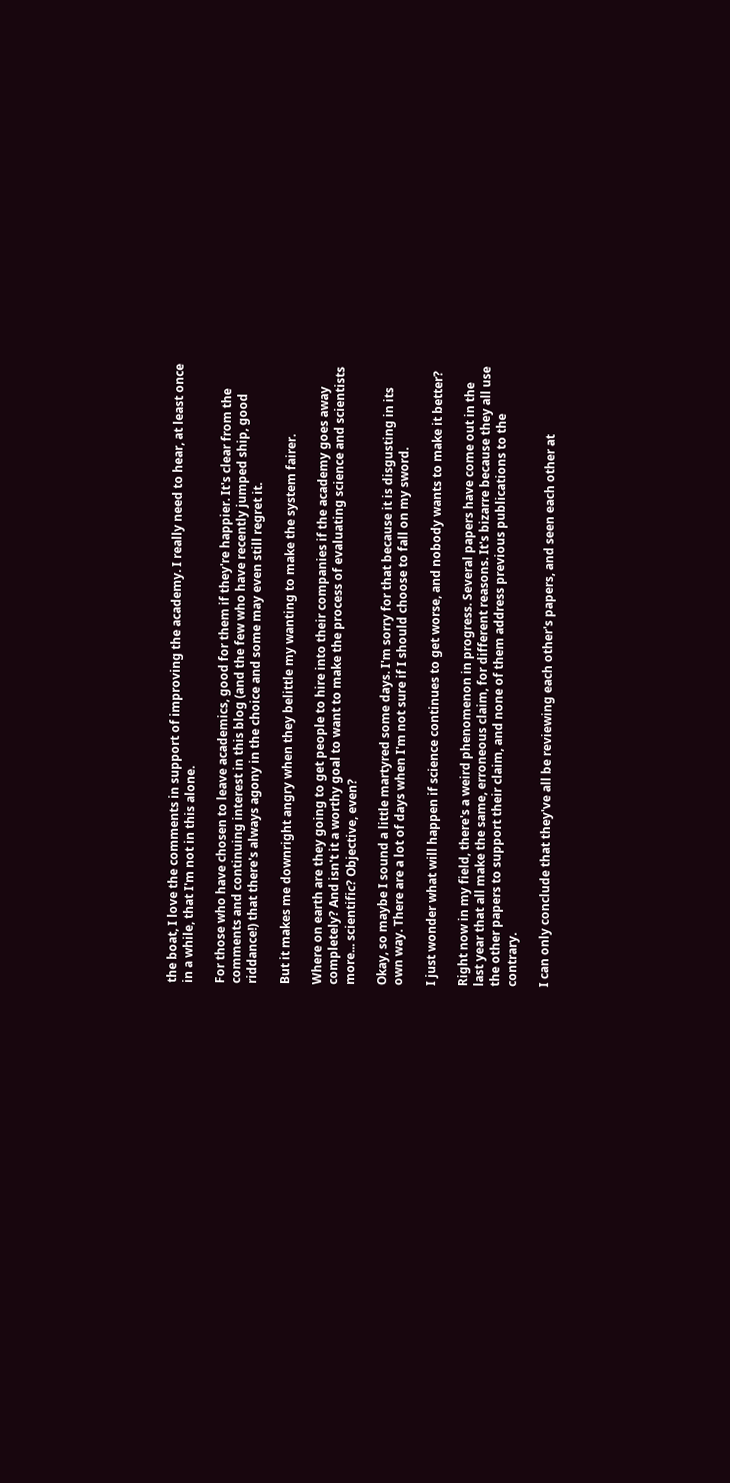the boat, I love the comments in support of improving the academy. I really need to hear, at least once in a while, that I'm not in this alone.

For those who have chosen to leave academics, good for them if they're happier. It's clear from the comments and continuing interest in this blog (and the few who have recently jumped ship, good riddance!) that there's always agony in the choice and some may even still regret it.

But it makes me downright angry when they belittle my wanting to make the system fairer.

Where on earth are they going to get people to hire into their companies if the academy goes away completely? And isn't it a worthy goal to want to make the process of evaluating science and scientists more... scientific? Objective, even?

Okay, so maybe I sound a little martyred some days. I'm sorry for that because it is disgusting in its own way. There are a lot of days when I'm not sure if I should choose to fall on my sword.

I just wonder what will happen if science continues to get worse, and nobody wants to make it better?

Right now in my field, there's a weird phenomenon in progress. Several papers have come out in the last year that all make the same, erroneous claim, for different reasons. It's bizarre because they all use the other papers to support their claim, and none of them address previous publications to the contrary.

I can only conclude that they've all be reviewing each other's papers, and seen each other at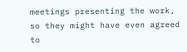meetings presenting the work, so they might have even agreed to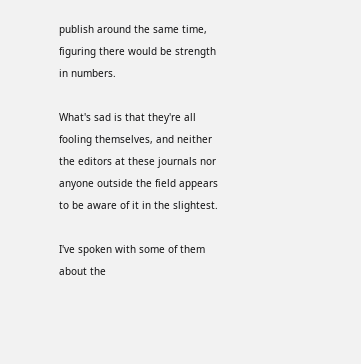publish around the same time, figuring there would be strength in numbers.

What's sad is that they're all fooling themselves, and neither the editors at these journals nor anyone outside the field appears to be aware of it in the slightest.

I've spoken with some of them about the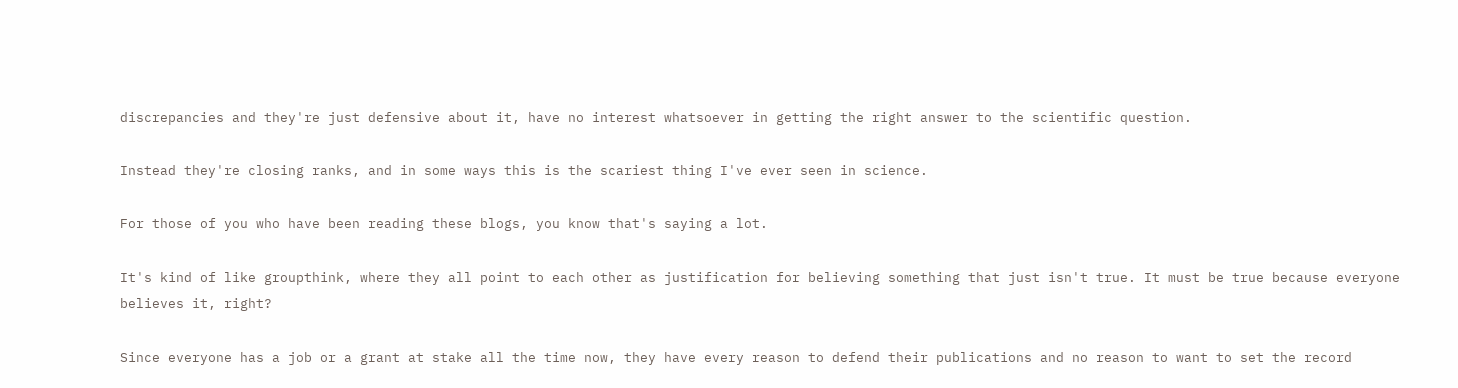discrepancies and they're just defensive about it, have no interest whatsoever in getting the right answer to the scientific question.

Instead they're closing ranks, and in some ways this is the scariest thing I've ever seen in science.

For those of you who have been reading these blogs, you know that's saying a lot.

It's kind of like groupthink, where they all point to each other as justification for believing something that just isn't true. It must be true because everyone believes it, right?

Since everyone has a job or a grant at stake all the time now, they have every reason to defend their publications and no reason to want to set the record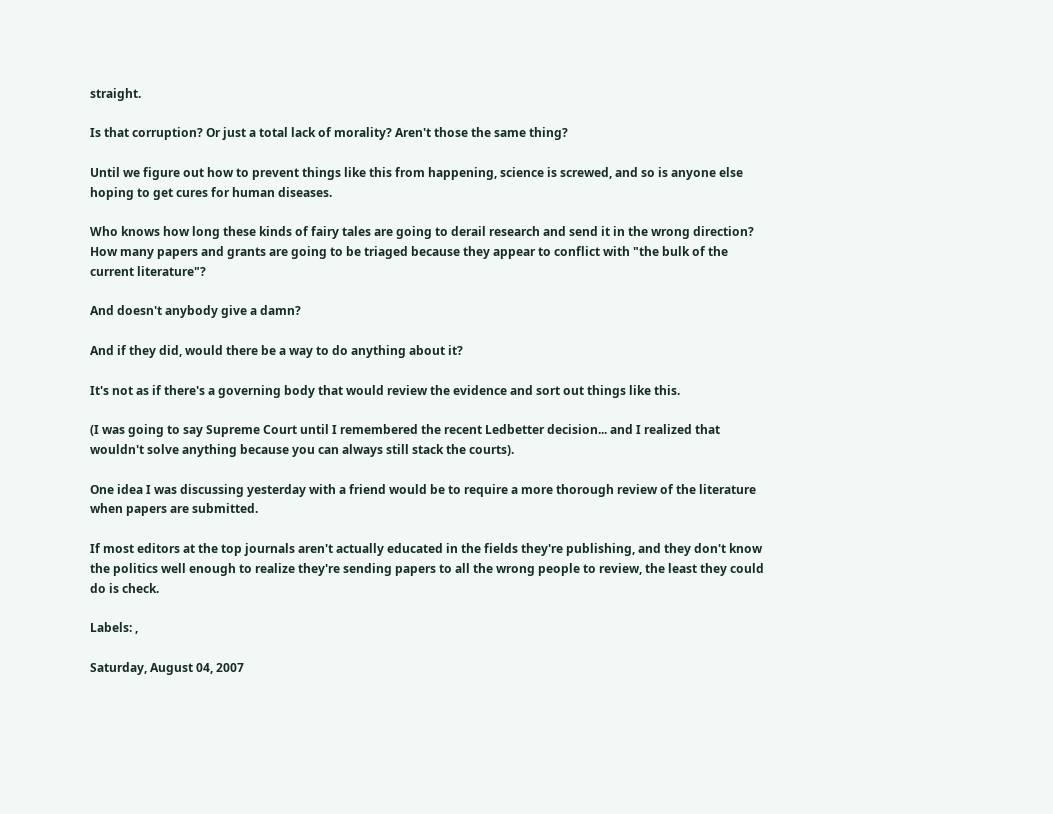straight.

Is that corruption? Or just a total lack of morality? Aren't those the same thing?

Until we figure out how to prevent things like this from happening, science is screwed, and so is anyone else hoping to get cures for human diseases.

Who knows how long these kinds of fairy tales are going to derail research and send it in the wrong direction? How many papers and grants are going to be triaged because they appear to conflict with "the bulk of the current literature"?

And doesn't anybody give a damn?

And if they did, would there be a way to do anything about it?

It's not as if there's a governing body that would review the evidence and sort out things like this.

(I was going to say Supreme Court until I remembered the recent Ledbetter decision... and I realized that wouldn't solve anything because you can always still stack the courts).

One idea I was discussing yesterday with a friend would be to require a more thorough review of the literature when papers are submitted.

If most editors at the top journals aren't actually educated in the fields they're publishing, and they don't know the politics well enough to realize they're sending papers to all the wrong people to review, the least they could do is check.

Labels: ,

Saturday, August 04, 2007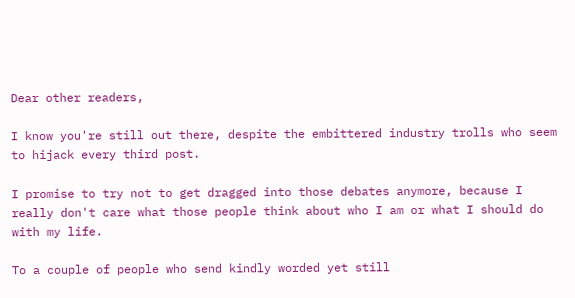Dear other readers,

I know you're still out there, despite the embittered industry trolls who seem to hijack every third post.

I promise to try not to get dragged into those debates anymore, because I really don't care what those people think about who I am or what I should do with my life.

To a couple of people who send kindly worded yet still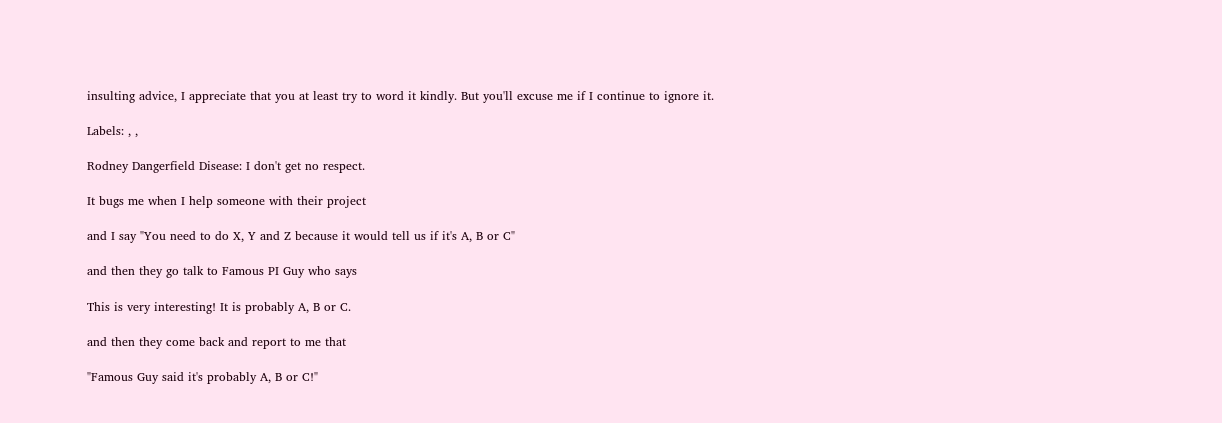insulting advice, I appreciate that you at least try to word it kindly. But you'll excuse me if I continue to ignore it.

Labels: , ,

Rodney Dangerfield Disease: I don't get no respect.

It bugs me when I help someone with their project

and I say "You need to do X, Y and Z because it would tell us if it's A, B or C"

and then they go talk to Famous PI Guy who says

This is very interesting! It is probably A, B or C.

and then they come back and report to me that

"Famous Guy said it's probably A, B or C!"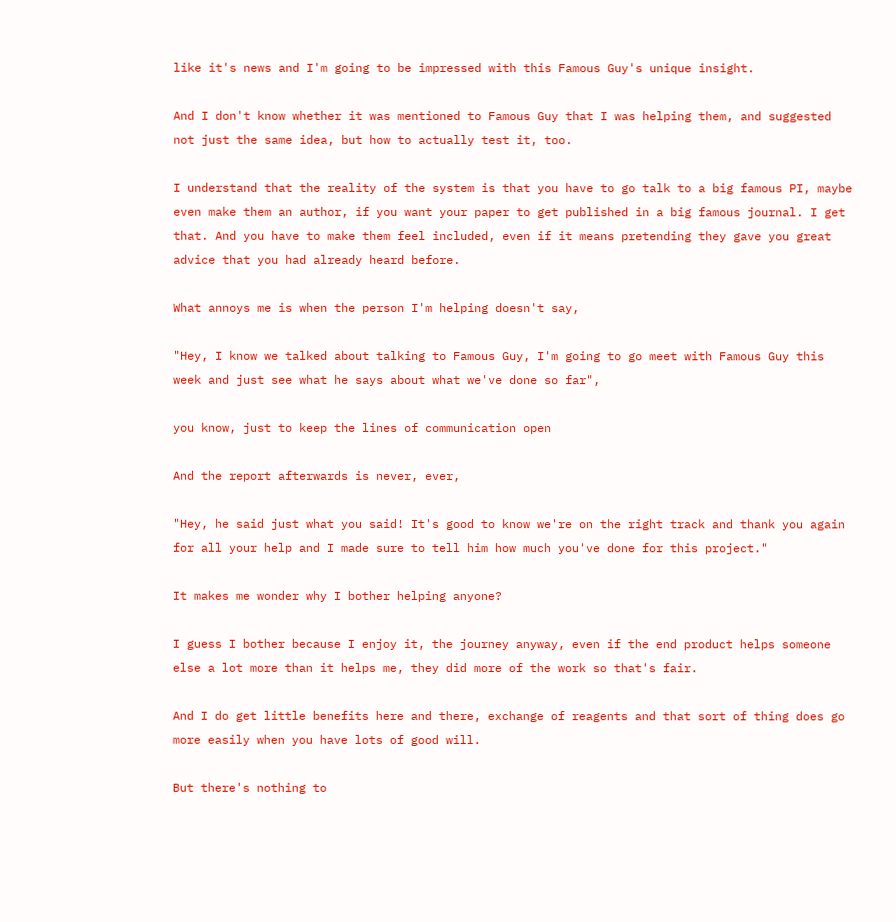like it's news and I'm going to be impressed with this Famous Guy's unique insight.

And I don't know whether it was mentioned to Famous Guy that I was helping them, and suggested not just the same idea, but how to actually test it, too.

I understand that the reality of the system is that you have to go talk to a big famous PI, maybe even make them an author, if you want your paper to get published in a big famous journal. I get that. And you have to make them feel included, even if it means pretending they gave you great advice that you had already heard before.

What annoys me is when the person I'm helping doesn't say,

"Hey, I know we talked about talking to Famous Guy, I'm going to go meet with Famous Guy this week and just see what he says about what we've done so far",

you know, just to keep the lines of communication open

And the report afterwards is never, ever,

"Hey, he said just what you said! It's good to know we're on the right track and thank you again for all your help and I made sure to tell him how much you've done for this project."

It makes me wonder why I bother helping anyone?

I guess I bother because I enjoy it, the journey anyway, even if the end product helps someone else a lot more than it helps me, they did more of the work so that's fair.

And I do get little benefits here and there, exchange of reagents and that sort of thing does go more easily when you have lots of good will.

But there's nothing to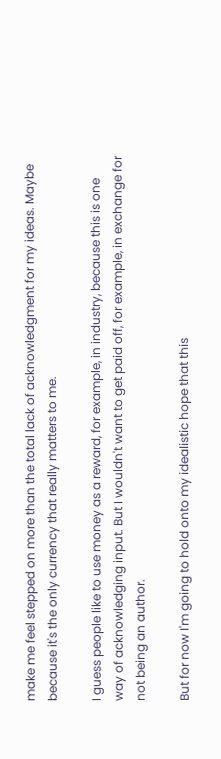make me feel stepped on more than the total lack of acknowledgment for my ideas. Maybe because it's the only currency that really matters to me.

I guess people like to use money as a reward, for example, in industry, because this is one way of acknowledging input. But I wouldn't want to get paid off, for example, in exchange for not being an author.

But for now I'm going to hold onto my idealistic hope that this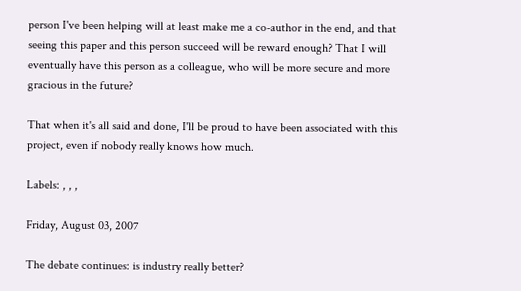person I've been helping will at least make me a co-author in the end, and that seeing this paper and this person succeed will be reward enough? That I will eventually have this person as a colleague, who will be more secure and more gracious in the future?

That when it's all said and done, I'll be proud to have been associated with this project, even if nobody really knows how much.

Labels: , , ,

Friday, August 03, 2007

The debate continues: is industry really better?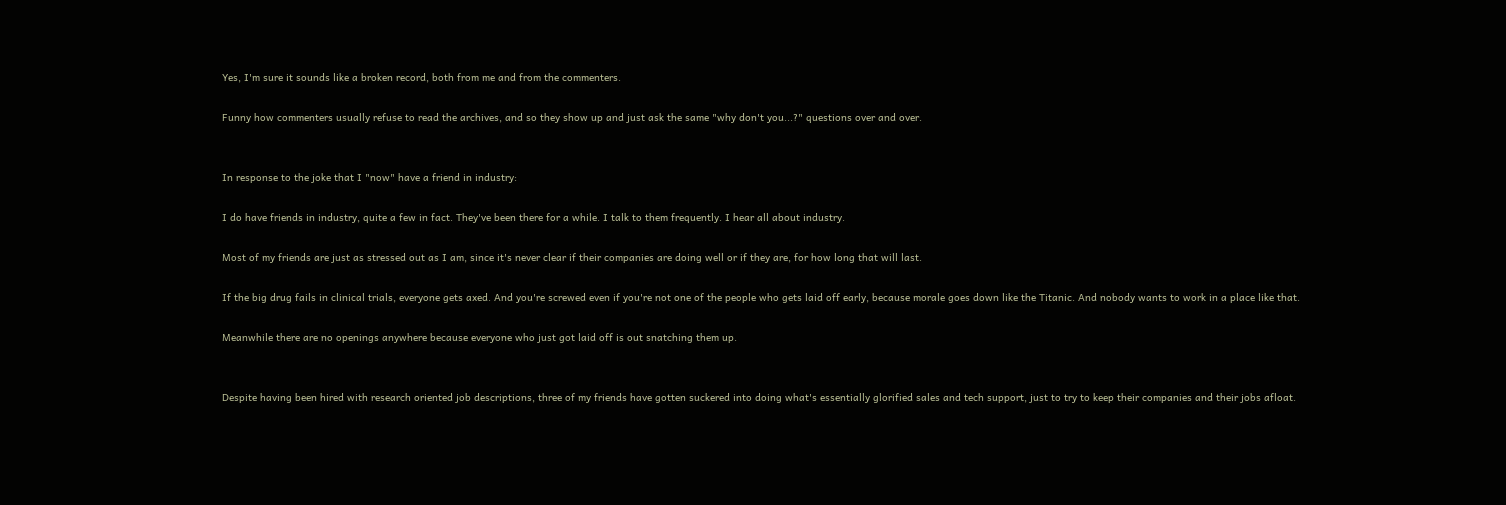Yes, I'm sure it sounds like a broken record, both from me and from the commenters.

Funny how commenters usually refuse to read the archives, and so they show up and just ask the same "why don't you...?" questions over and over.


In response to the joke that I "now" have a friend in industry:

I do have friends in industry, quite a few in fact. They've been there for a while. I talk to them frequently. I hear all about industry.

Most of my friends are just as stressed out as I am, since it's never clear if their companies are doing well or if they are, for how long that will last.

If the big drug fails in clinical trials, everyone gets axed. And you're screwed even if you're not one of the people who gets laid off early, because morale goes down like the Titanic. And nobody wants to work in a place like that.

Meanwhile there are no openings anywhere because everyone who just got laid off is out snatching them up.


Despite having been hired with research oriented job descriptions, three of my friends have gotten suckered into doing what's essentially glorified sales and tech support, just to try to keep their companies and their jobs afloat.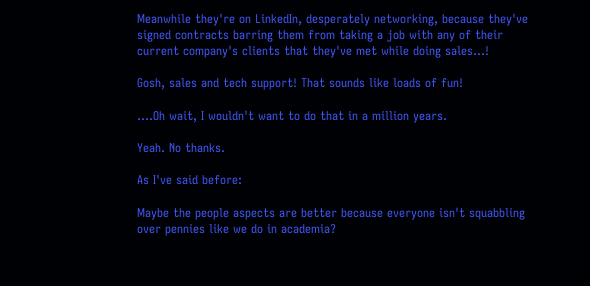Meanwhile they're on LinkedIn, desperately networking, because they've signed contracts barring them from taking a job with any of their current company's clients that they've met while doing sales...!

Gosh, sales and tech support! That sounds like loads of fun!

....Oh wait, I wouldn't want to do that in a million years.

Yeah. No thanks.

As I've said before:

Maybe the people aspects are better because everyone isn't squabbling over pennies like we do in academia?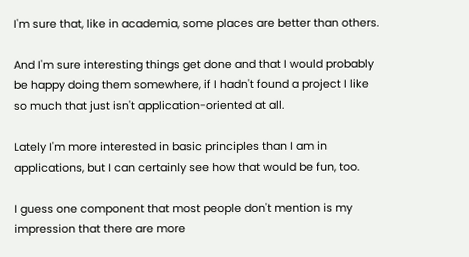I'm sure that, like in academia, some places are better than others.

And I'm sure interesting things get done and that I would probably be happy doing them somewhere, if I hadn't found a project I like so much that just isn't application-oriented at all.

Lately I'm more interested in basic principles than I am in applications, but I can certainly see how that would be fun, too.

I guess one component that most people don't mention is my impression that there are more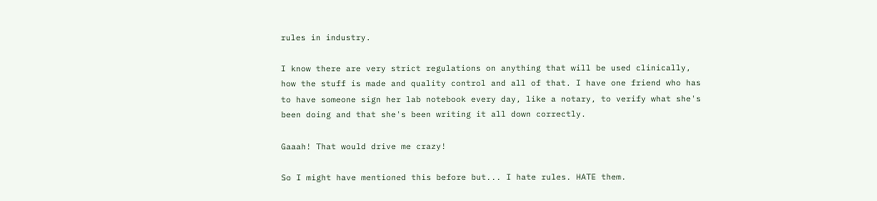rules in industry.

I know there are very strict regulations on anything that will be used clinically, how the stuff is made and quality control and all of that. I have one friend who has to have someone sign her lab notebook every day, like a notary, to verify what she's been doing and that she's been writing it all down correctly.

Gaaah! That would drive me crazy!

So I might have mentioned this before but... I hate rules. HATE them.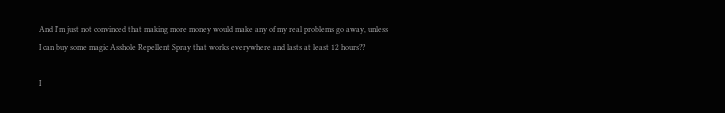And I'm just not convinced that making more money would make any of my real problems go away, unless I can buy some magic Asshole Repellent Spray that works everywhere and lasts at least 12 hours??

I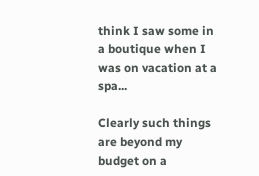think I saw some in a boutique when I was on vacation at a spa...

Clearly such things are beyond my budget on a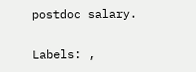postdoc salary.

Labels: ,